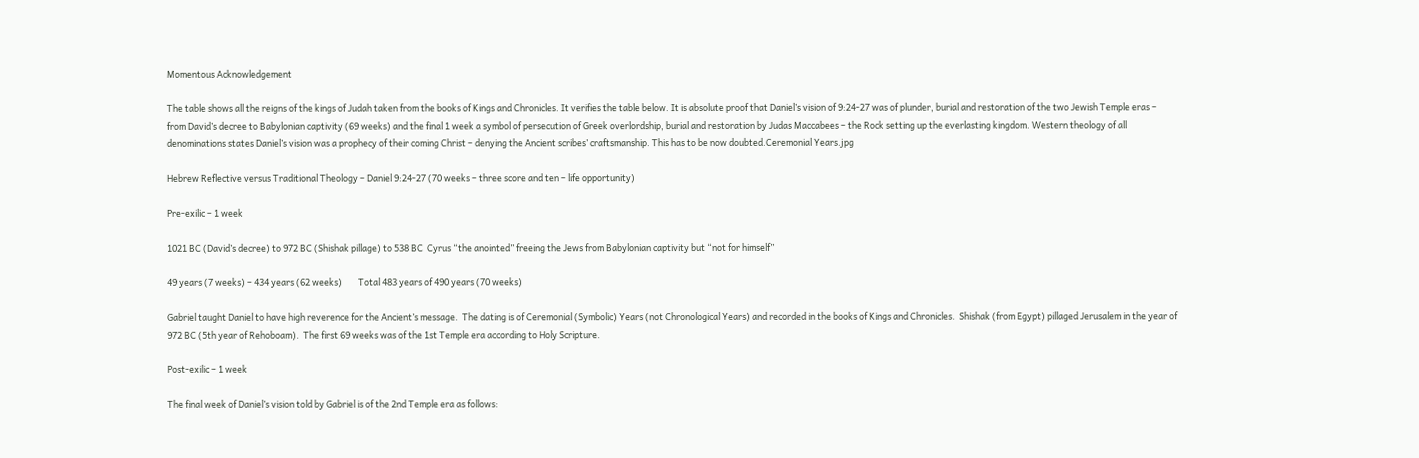Momentous Acknowledgement

The table shows all the reigns of the kings of Judah taken from the books of Kings and Chronicles. It verifies the table below. It is absolute proof that Daniel’s vision of 9:24-27 was of plunder, burial and restoration of the two Jewish Temple eras – from David’s decree to Babylonian captivity (69 weeks) and the final 1 week a symbol of persecution of Greek overlordship, burial and restoration by Judas Maccabees – the Rock setting up the everlasting kingdom. Western theology of all denominations states Daniel’s vision was a prophecy of their coming Christ – denying the Ancient scribes’ craftsmanship. This has to be now doubted.Ceremonial Years.jpg

Hebrew Reflective versus Traditional Theology – Daniel 9:24-27 (70 weeks – three score and ten – life opportunity)

Pre-exilic – 1 week

1021 BC (David’s decree) to 972 BC (Shishak pillage) to 538 BC  Cyrus “the anointed” freeing the Jews from Babylonian captivity but “not for himself”

49 years (7 weeks) – 434 years (62 weeks)        Total 483 years of 490 years (70 weeks)

Gabriel taught Daniel to have high reverence for the Ancient’s message.  The dating is of Ceremonial (Symbolic) Years (not Chronological Years) and recorded in the books of Kings and Chronicles.  Shishak (from Egypt) pillaged Jerusalem in the year of 972 BC (5th year of Rehoboam).  The first 69 weeks was of the 1st Temple era according to Holy Scripture.

Post-exilic – 1 week

The final week of Daniel’s vision told by Gabriel is of the 2nd Temple era as follows: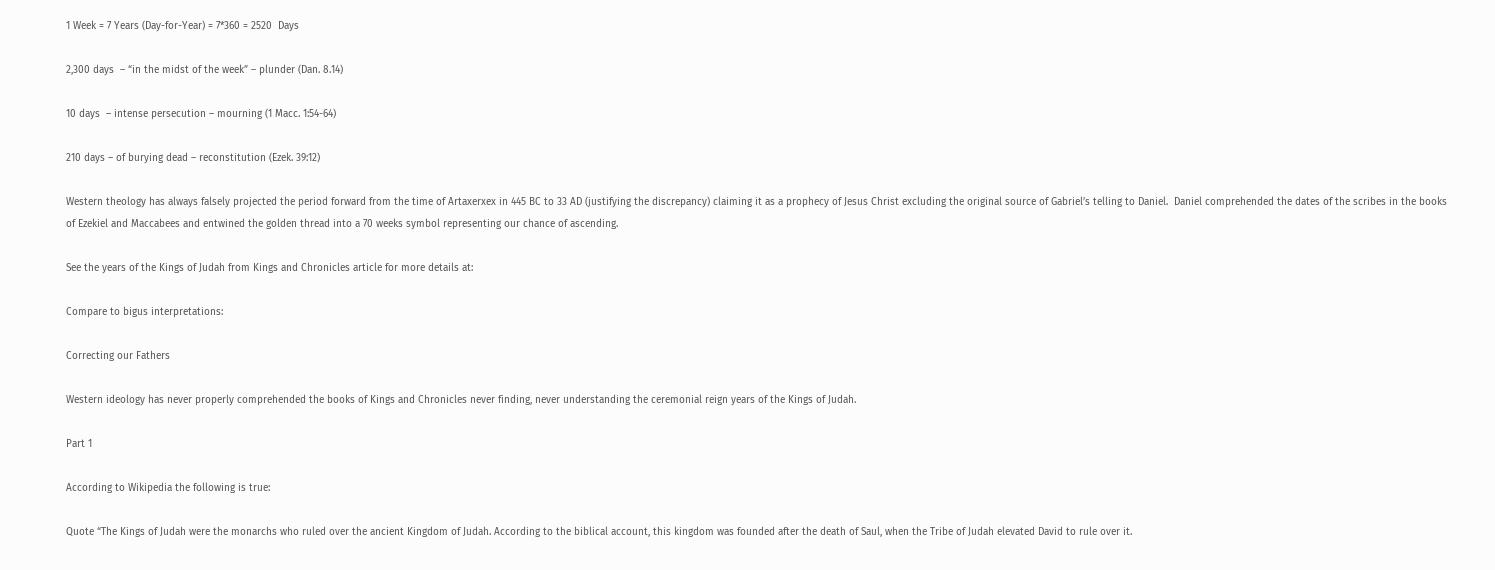1 Week = 7 Years (Day-for-Year) = 7*360 = 2520  Days

2,300 days  – “in the midst of the week” – plunder (Dan. 8.14)

10 days  – intense persecution – mourning (1 Macc. 1:54-64)

210 days – of burying dead – reconstitution (Ezek. 39:12)

Western theology has always falsely projected the period forward from the time of Artaxerxex in 445 BC to 33 AD (justifying the discrepancy) claiming it as a prophecy of Jesus Christ excluding the original source of Gabriel’s telling to Daniel.  Daniel comprehended the dates of the scribes in the books of Ezekiel and Maccabees and entwined the golden thread into a 70 weeks symbol representing our chance of ascending.

See the years of the Kings of Judah from Kings and Chronicles article for more details at:

Compare to bigus interpretations:

Correcting our Fathers

Western ideology has never properly comprehended the books of Kings and Chronicles never finding, never understanding the ceremonial reign years of the Kings of Judah.

Part 1

According to Wikipedia the following is true:

Quote “The Kings of Judah were the monarchs who ruled over the ancient Kingdom of Judah. According to the biblical account, this kingdom was founded after the death of Saul, when the Tribe of Judah elevated David to rule over it.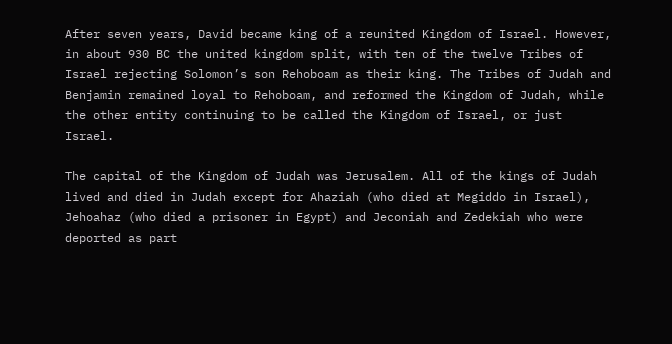After seven years, David became king of a reunited Kingdom of Israel. However, in about 930 BC the united kingdom split, with ten of the twelve Tribes of Israel rejecting Solomon’s son Rehoboam as their king. The Tribes of Judah and Benjamin remained loyal to Rehoboam, and reformed the Kingdom of Judah, while the other entity continuing to be called the Kingdom of Israel, or just Israel.

The capital of the Kingdom of Judah was Jerusalem. All of the kings of Judah lived and died in Judah except for Ahaziah (who died at Megiddo in Israel), Jehoahaz (who died a prisoner in Egypt) and Jeconiah and Zedekiah who were deported as part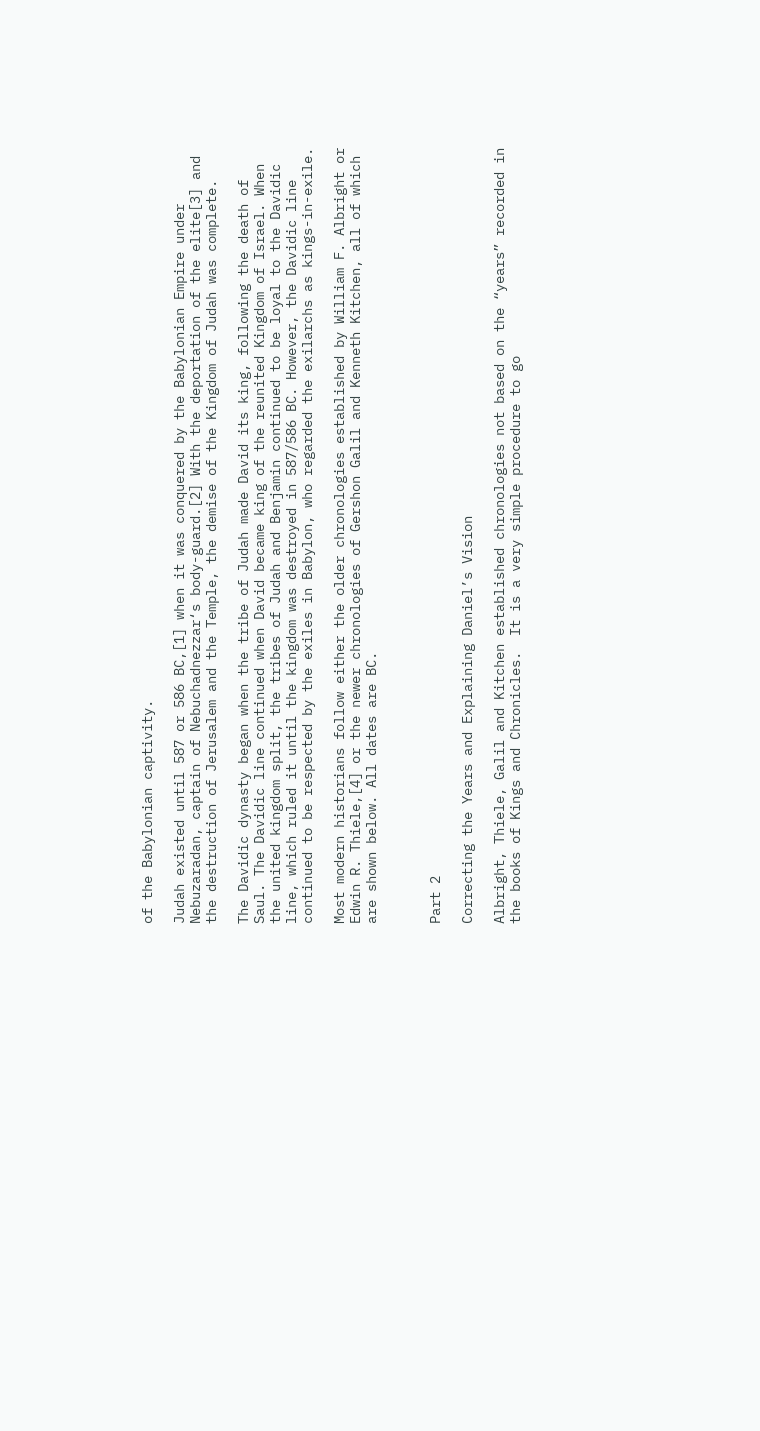of the Babylonian captivity.

Judah existed until 587 or 586 BC,[1] when it was conquered by the Babylonian Empire under Nebuzaradan, captain of Nebuchadnezzar‘s body-guard.[2] With the deportation of the elite[3] and the destruction of Jerusalem and the Temple, the demise of the Kingdom of Judah was complete.

The Davidic dynasty began when the tribe of Judah made David its king, following the death of Saul. The Davidic line continued when David became king of the reunited Kingdom of Israel. When the united kingdom split, the tribes of Judah and Benjamin continued to be loyal to the Davidic line, which ruled it until the kingdom was destroyed in 587/586 BC. However, the Davidic line continued to be respected by the exiles in Babylon, who regarded the exilarchs as kings-in-exile.

Most modern historians follow either the older chronologies established by William F. Albright or Edwin R. Thiele,[4] or the newer chronologies of Gershon Galil and Kenneth Kitchen, all of which are shown below. All dates are BC.



Part 2

Correcting the Years and Explaining Daniel’s Vision

Albright, Thiele, Galil and Kitchen established chronologies not based on the “years” recorded in the books of Kings and Chronicles.  It is a very simple procedure to go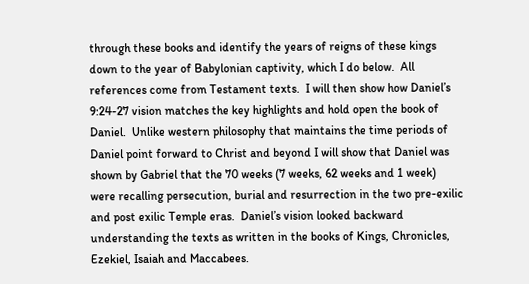through these books and identify the years of reigns of these kings down to the year of Babylonian captivity, which I do below.  All references come from Testament texts.  I will then show how Daniel’s 9:24-27 vision matches the key highlights and hold open the book of Daniel.  Unlike western philosophy that maintains the time periods of Daniel point forward to Christ and beyond I will show that Daniel was shown by Gabriel that the 70 weeks (7 weeks, 62 weeks and 1 week) were recalling persecution, burial and resurrection in the two pre-exilic and post exilic Temple eras.  Daniel’s vision looked backward understanding the texts as written in the books of Kings, Chronicles, Ezekiel, Isaiah and Maccabees.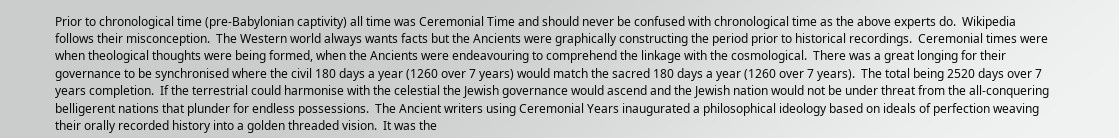Prior to chronological time (pre-Babylonian captivity) all time was Ceremonial Time and should never be confused with chronological time as the above experts do.  Wikipedia follows their misconception.  The Western world always wants facts but the Ancients were graphically constructing the period prior to historical recordings.  Ceremonial times were when theological thoughts were being formed, when the Ancients were endeavouring to comprehend the linkage with the cosmological.  There was a great longing for their governance to be synchronised where the civil 180 days a year (1260 over 7 years) would match the sacred 180 days a year (1260 over 7 years).  The total being 2520 days over 7 years completion.  If the terrestrial could harmonise with the celestial the Jewish governance would ascend and the Jewish nation would not be under threat from the all-conquering belligerent nations that plunder for endless possessions.  The Ancient writers using Ceremonial Years inaugurated a philosophical ideology based on ideals of perfection weaving their orally recorded history into a golden threaded vision.  It was the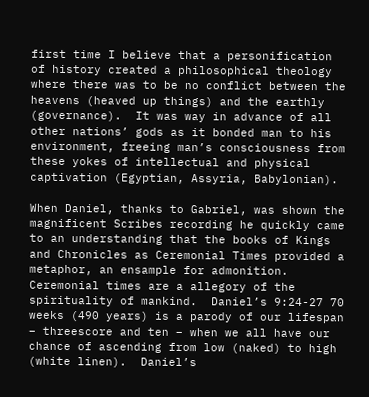first time I believe that a personification of history created a philosophical theology where there was to be no conflict between the heavens (heaved up things) and the earthly (governance).  It was way in advance of all other nations’ gods as it bonded man to his environment, freeing man’s consciousness from these yokes of intellectual and physical captivation (Egyptian, Assyria, Babylonian).

When Daniel, thanks to Gabriel, was shown the magnificent Scribes recording he quickly came to an understanding that the books of Kings and Chronicles as Ceremonial Times provided a metaphor, an ensample for admonition.  Ceremonial times are a allegory of the spirituality of mankind.  Daniel’s 9:24-27 70 weeks (490 years) is a parody of our lifespan – threescore and ten – when we all have our chance of ascending from low (naked) to high (white linen).  Daniel’s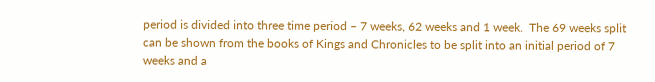period is divided into three time period – 7 weeks, 62 weeks and 1 week.  The 69 weeks split can be shown from the books of Kings and Chronicles to be split into an initial period of 7 weeks and a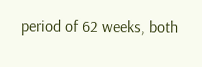period of 62 weeks, both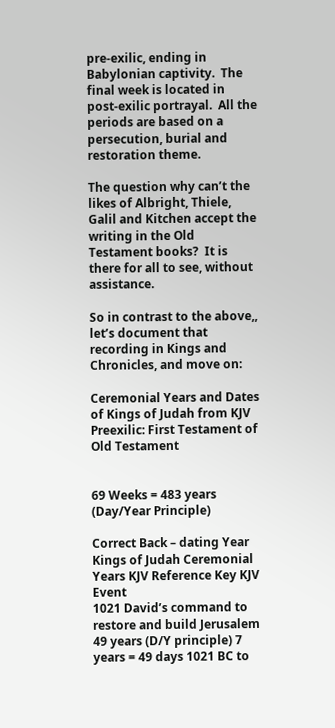pre-exilic, ending in Babylonian captivity.  The final week is located in post-exilic portrayal.  All the periods are based on a persecution, burial and restoration theme.

The question why can’t the likes of Albright, Thiele, Galil and Kitchen accept the writing in the Old Testament books?  It is there for all to see, without assistance.

So in contrast to the above,, let’s document that recording in Kings and Chronicles, and move on:

Ceremonial Years and Dates of Kings of Judah from KJV
Preexilic: First Testament of Old Testament


69 Weeks = 483 years (Day/Year Principle)

Correct Back – dating Year Kings of Judah Ceremonial Years KJV Reference Key KJV Event
1021 David’s command to restore and build Jerusalem     49 years (D/Y principle) 7 years = 49 days 1021 BC to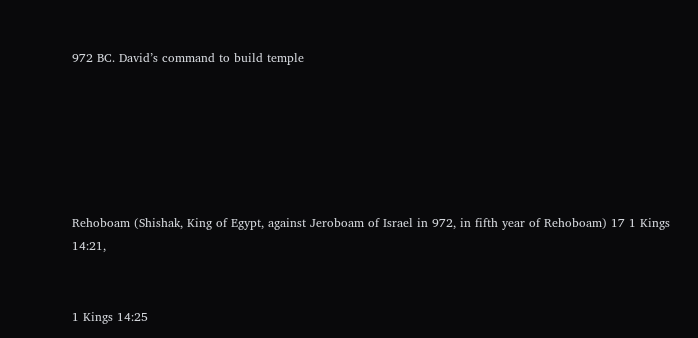972 BC. David’s command to build temple






Rehoboam (Shishak, King of Egypt, against Jeroboam of Israel in 972, in fifth year of Rehoboam) 17 1 Kings 14:21,


1 Kings 14:25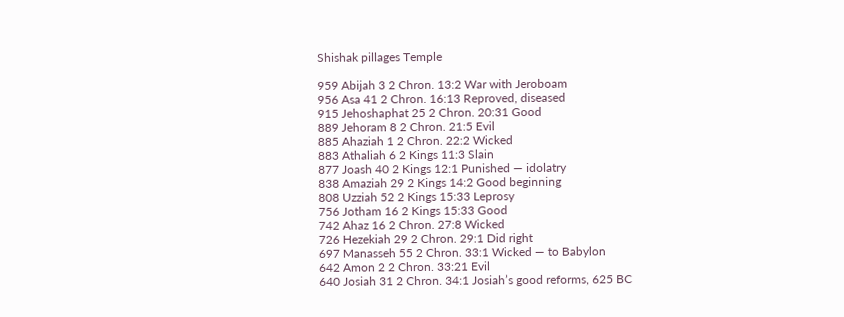Shishak pillages Temple

959 Abijah 3 2 Chron. 13:2 War with Jeroboam
956 Asa 41 2 Chron. 16:13 Reproved, diseased
915 Jehoshaphat 25 2 Chron. 20:31 Good
889 Jehoram 8 2 Chron. 21:5 Evil
885 Ahaziah 1 2 Chron. 22:2 Wicked
883 Athaliah 6 2 Kings 11:3 Slain
877 Joash 40 2 Kings 12:1 Punished — idolatry
838 Amaziah 29 2 Kings 14:2 Good beginning
808 Uzziah 52 2 Kings 15:33 Leprosy
756 Jotham 16 2 Kings 15:33 Good
742 Ahaz 16 2 Chron. 27:8 Wicked
726 Hezekiah 29 2 Chron. 29:1 Did right
697 Manasseh 55 2 Chron. 33:1 Wicked — to Babylon
642 Amon 2 2 Chron. 33:21 Evil
640 Josiah 31 2 Chron. 34:1 Josiah’s good reforms, 625 BC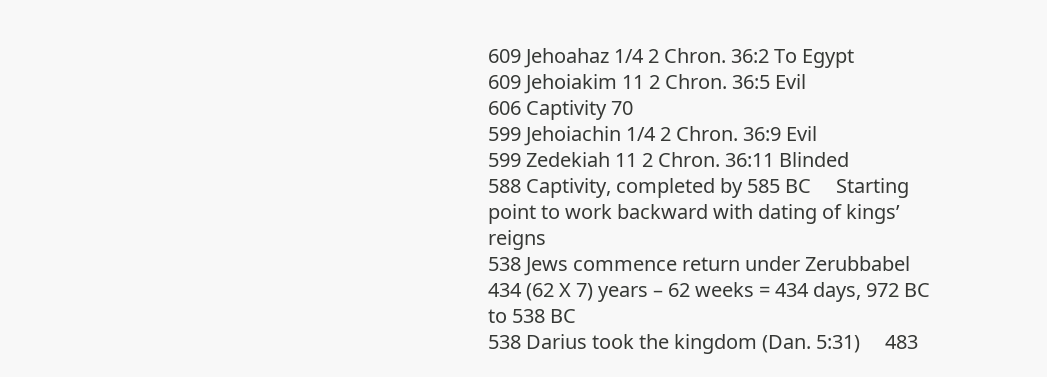609 Jehoahaz 1/4 2 Chron. 36:2 To Egypt
609 Jehoiakim 11 2 Chron. 36:5 Evil
606 Captivity 70
599 Jehoiachin 1/4 2 Chron. 36:9 Evil
599 Zedekiah 11 2 Chron. 36:11 Blinded
588 Captivity, completed by 585 BC     Starting point to work backward with dating of kings’ reigns
538 Jews commence return under Zerubbabel     434 (62 X 7) years – 62 weeks = 434 days, 972 BC to 538 BC
538 Darius took the kingdom (Dan. 5:31)     483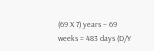(69 X 7) years – 69 weeks = 483 days (D/Y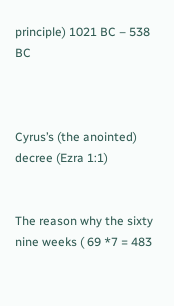principle) 1021 BC – 538 BC



Cyrus’s (the anointed) decree (Ezra 1:1)


The reason why the sixty nine weeks ( 69 *7 = 483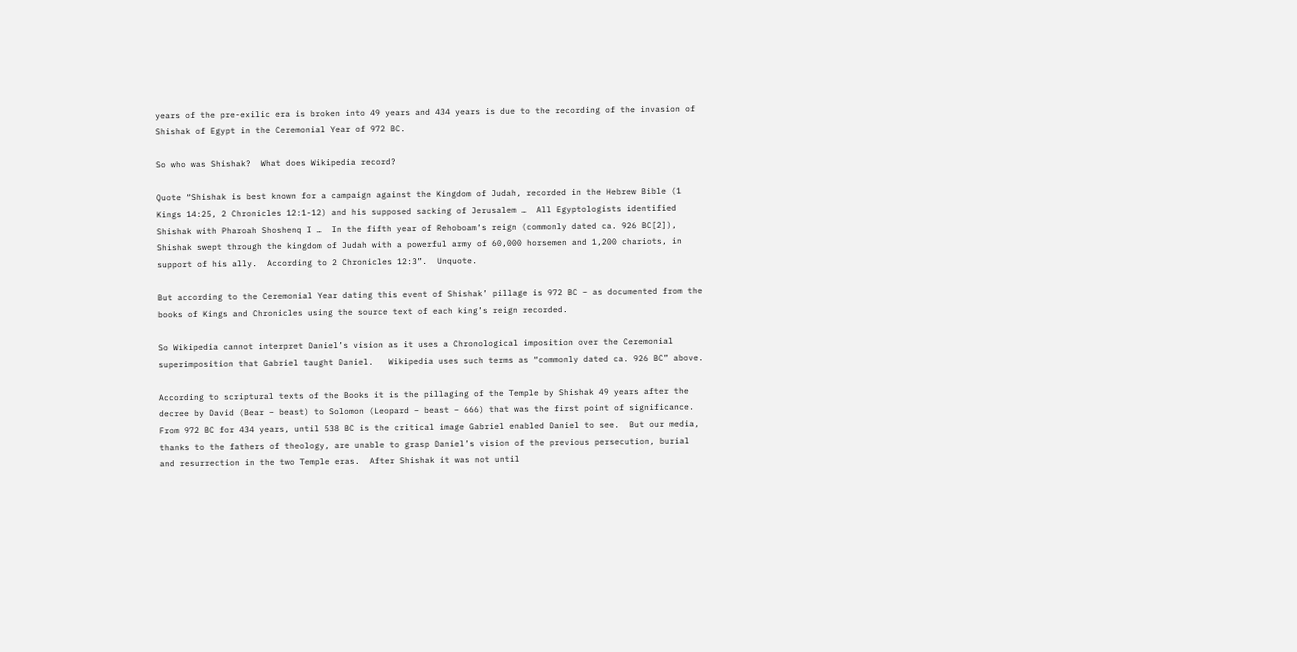years of the pre-exilic era is broken into 49 years and 434 years is due to the recording of the invasion of Shishak of Egypt in the Ceremonial Year of 972 BC.

So who was Shishak?  What does Wikipedia record?

Quote “Shishak is best known for a campaign against the Kingdom of Judah, recorded in the Hebrew Bible (1 Kings 14:25, 2 Chronicles 12:1-12) and his supposed sacking of Jerusalem …  All Egyptologists identified Shishak with Pharoah Shoshenq I …  In the fifth year of Rehoboam‘s reign (commonly dated ca. 926 BC[2]), Shishak swept through the kingdom of Judah with a powerful army of 60,000 horsemen and 1,200 chariots, in support of his ally.  According to 2 Chronicles 12:3”.  Unquote.

But according to the Ceremonial Year dating this event of Shishak’ pillage is 972 BC – as documented from the books of Kings and Chronicles using the source text of each king’s reign recorded.

So Wikipedia cannot interpret Daniel’s vision as it uses a Chronological imposition over the Ceremonial superimposition that Gabriel taught Daniel.   Wikipedia uses such terms as “commonly dated ca. 926 BC” above.

According to scriptural texts of the Books it is the pillaging of the Temple by Shishak 49 years after the decree by David (Bear – beast) to Solomon (Leopard – beast – 666) that was the first point of significance.  From 972 BC for 434 years, until 538 BC is the critical image Gabriel enabled Daniel to see.  But our media, thanks to the fathers of theology, are unable to grasp Daniel’s vision of the previous persecution, burial and resurrection in the two Temple eras.  After Shishak it was not until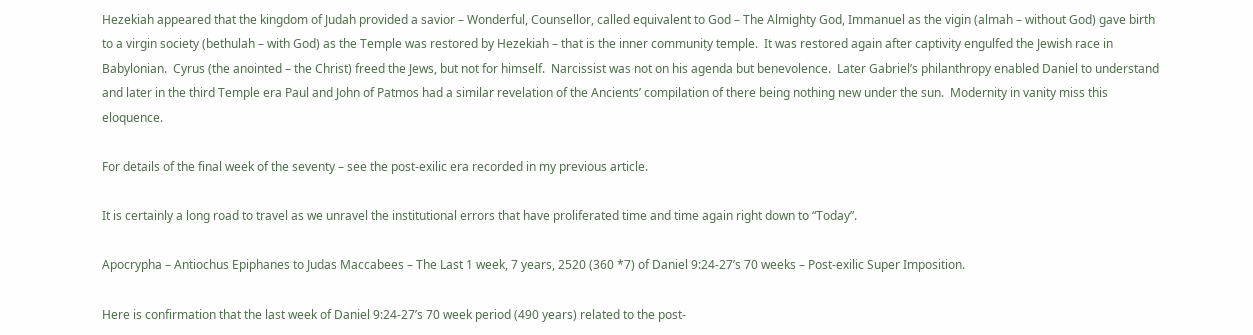Hezekiah appeared that the kingdom of Judah provided a savior – Wonderful, Counsellor, called equivalent to God – The Almighty God, Immanuel as the vigin (almah – without God) gave birth to a virgin society (bethulah – with God) as the Temple was restored by Hezekiah – that is the inner community temple.  It was restored again after captivity engulfed the Jewish race in Babylonian.  Cyrus (the anointed – the Christ) freed the Jews, but not for himself.  Narcissist was not on his agenda but benevolence.  Later Gabriel’s philanthropy enabled Daniel to understand and later in the third Temple era Paul and John of Patmos had a similar revelation of the Ancients’ compilation of there being nothing new under the sun.  Modernity in vanity miss this eloquence.

For details of the final week of the seventy – see the post-exilic era recorded in my previous article.

It is certainly a long road to travel as we unravel the institutional errors that have proliferated time and time again right down to “Today”.

Apocrypha – Antiochus Epiphanes to Judas Maccabees – The Last 1 week, 7 years, 2520 (360 *7) of Daniel 9:24-27’s 70 weeks – Post-exilic Super Imposition.

Here is confirmation that the last week of Daniel 9:24-27’s 70 week period (490 years) related to the post-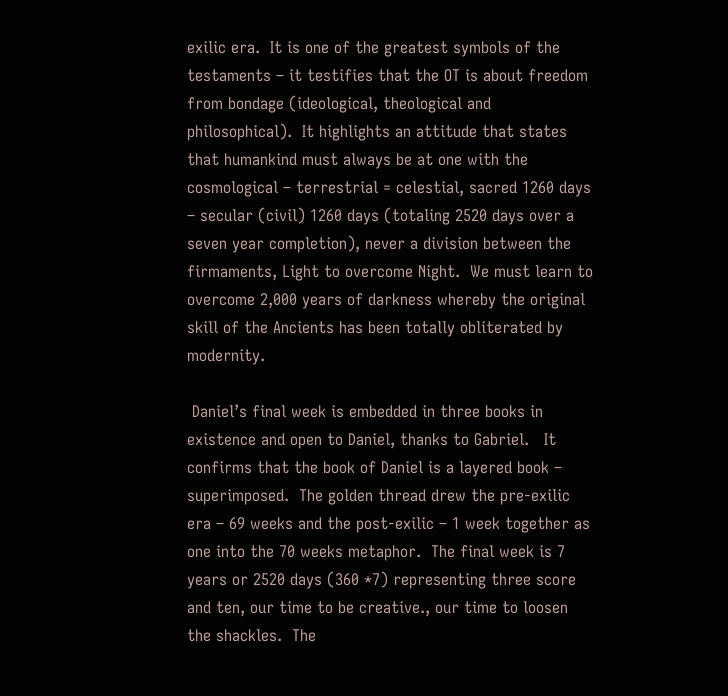exilic era.  It is one of the greatest symbols of the testaments – it testifies that the OT is about freedom from bondage (ideological, theological and philosophical).  It highlights an attitude that states that humankind must always be at one with the cosmological – terrestrial = celestial, sacred 1260 days – secular (civil) 1260 days (totaling 2520 days over a seven year completion), never a division between the firmaments, Light to overcome Night.  We must learn to overcome 2,000 years of darkness whereby the original skill of the Ancients has been totally obliterated by modernity.

 Daniel’s final week is embedded in three books in existence and open to Daniel, thanks to Gabriel.   It confirms that the book of Daniel is a layered book – superimposed.  The golden thread drew the pre-exilic era – 69 weeks and the post-exilic – 1 week together as one into the 70 weeks metaphor.  The final week is 7 years or 2520 days (360 *7) representing three score and ten, our time to be creative., our time to loosen the shackles.  The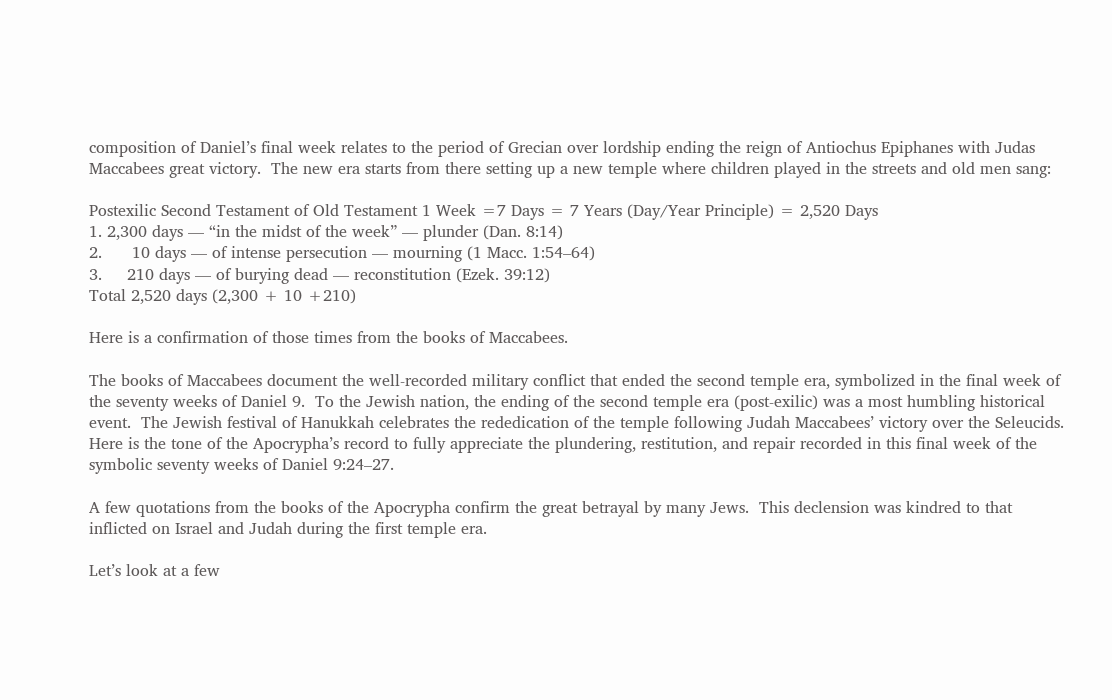composition of Daniel’s final week relates to the period of Grecian over lordship ending the reign of Antiochus Epiphanes with Judas Maccabees great victory.  The new era starts from there setting up a new temple where children played in the streets and old men sang:

Postexilic Second Testament of Old Testament 1 Week =7 Days = 7 Years (Day/Year Principle) = 2,520 Days
1. 2,300 days — “in the midst of the week” — plunder (Dan. 8:14)
2.      10 days — of intense persecution — mourning (1 Macc. 1:54–64)
3.     210 days — of burying dead — reconstitution (Ezek. 39:12)
Total 2,520 days (2,300 + 10 +210)

Here is a confirmation of those times from the books of Maccabees.

The books of Maccabees document the well-recorded military conflict that ended the second temple era, symbolized in the final week of the seventy weeks of Daniel 9.  To the Jewish nation, the ending of the second temple era (post-exilic) was a most humbling historical event.  The Jewish festival of Hanukkah celebrates the rededication of the temple following Judah Maccabees’ victory over the Seleucids.  Here is the tone of the Apocrypha’s record to fully appreciate the plundering, restitution, and repair recorded in this final week of the symbolic seventy weeks of Daniel 9:24–27.

A few quotations from the books of the Apocrypha confirm the great betrayal by many Jews.  This declension was kindred to that inflicted on Israel and Judah during the first temple era.

Let’s look at a few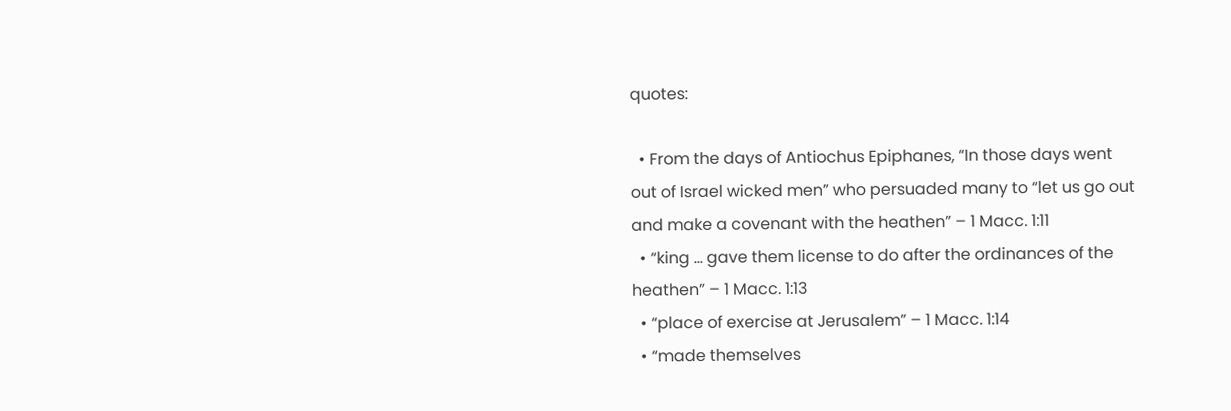quotes:

  • From the days of Antiochus Epiphanes, “In those days went out of Israel wicked men” who persuaded many to “let us go out and make a covenant with the heathen” – 1 Macc. 1:11
  • “king … gave them license to do after the ordinances of the heathen” – 1 Macc. 1:13
  • “place of exercise at Jerusalem” – 1 Macc. 1:14
  • “made themselves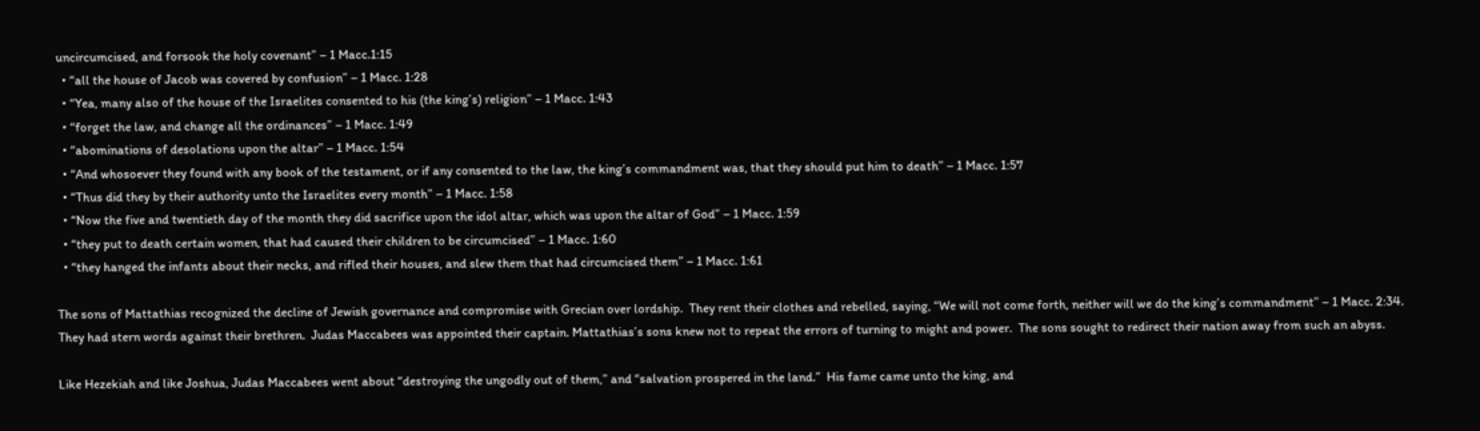uncircumcised, and forsook the holy covenant” – 1 Macc.1:15
  • “all the house of Jacob was covered by confusion” – 1 Macc. 1:28
  • “Yea, many also of the house of the Israelites consented to his (the king’s) religion” – 1 Macc. 1:43
  • “forget the law, and change all the ordinances” – 1 Macc. 1:49
  • “abominations of desolations upon the altar” – 1 Macc. 1:54
  • “And whosoever they found with any book of the testament, or if any consented to the law, the king’s commandment was, that they should put him to death” – 1 Macc. 1:57
  • “Thus did they by their authority unto the Israelites every month” – 1 Macc. 1:58
  • “Now the five and twentieth day of the month they did sacrifice upon the idol altar, which was upon the altar of God” – 1 Macc. 1:59
  • “they put to death certain women, that had caused their children to be circumcised” – 1 Macc. 1:60
  • “they hanged the infants about their necks, and rifled their houses, and slew them that had circumcised them” – 1 Macc. 1:61

The sons of Mattathias recognized the decline of Jewish governance and compromise with Grecian over lordship.  They rent their clothes and rebelled, saying, “We will not come forth, neither will we do the king’s commandment” – 1 Macc. 2:34. They had stern words against their brethren.  Judas Maccabees was appointed their captain. Mattathias’s sons knew not to repeat the errors of turning to might and power.  The sons sought to redirect their nation away from such an abyss.

Like Hezekiah and like Joshua, Judas Maccabees went about “destroying the ungodly out of them,” and “salvation prospered in the land.”  His fame came unto the king, and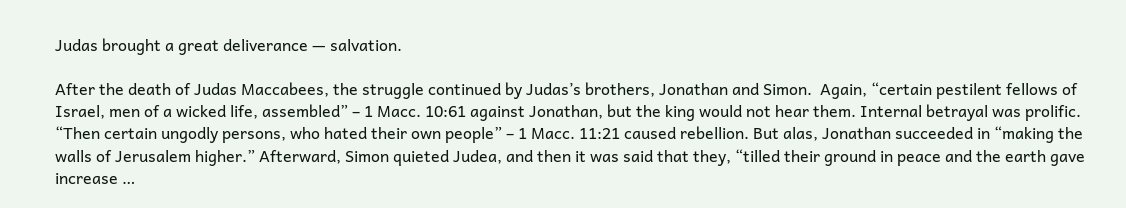Judas brought a great deliverance — salvation.

After the death of Judas Maccabees, the struggle continued by Judas’s brothers, Jonathan and Simon.  Again, “certain pestilent fellows of Israel, men of a wicked life, assembled” – 1 Macc. 10:61 against Jonathan, but the king would not hear them. Internal betrayal was prolific. “Then certain ungodly persons, who hated their own people” – 1 Macc. 11:21 caused rebellion. But alas, Jonathan succeeded in “making the walls of Jerusalem higher.” Afterward, Simon quieted Judea, and then it was said that they, “tilled their ground in peace and the earth gave increase …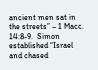ancient men sat in the streets” – 1 Macc. 14:8-9.  Simon established “Israel and chased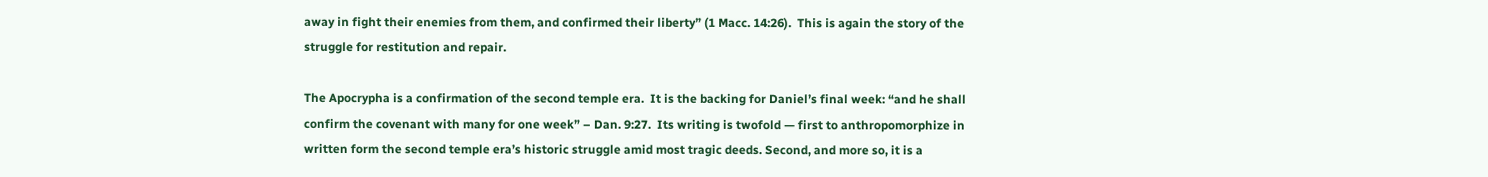away in fight their enemies from them, and confirmed their liberty” (1 Macc. 14:26).  This is again the story of the struggle for restitution and repair.

The Apocrypha is a confirmation of the second temple era.  It is the backing for Daniel’s final week: “and he shall confirm the covenant with many for one week” – Dan. 9:27.  Its writing is twofold — first to anthropomorphize in written form the second temple era’s historic struggle amid most tragic deeds. Second, and more so, it is a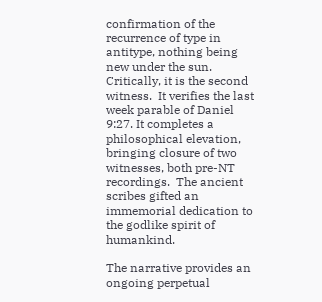confirmation of the recurrence of type in antitype, nothing being new under the sun.  Critically, it is the second witness.  It verifies the last week parable of Daniel 9:27. It completes a philosophical elevation, bringing closure of two witnesses, both pre-NT recordings.  The ancient scribes gifted an immemorial dedication to the godlike spirit of humankind.

The narrative provides an ongoing perpetual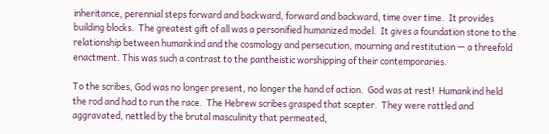inheritance, perennial steps forward and backward, forward and backward, time over time.  It provides building blocks.  The greatest gift of all was a personified humanized model.  It gives a foundation stone to the relationship between humankind and the cosmology and persecution, mourning and restitution — a threefold enactment. This was such a contrast to the pantheistic worshipping of their contemporaries.

To the scribes, God was no longer present, no longer the hand of action.  God was at rest!  Humankind held the rod and had to run the race.  The Hebrew scribes grasped that scepter.  They were rattled and aggravated, nettled by the brutal masculinity that permeated,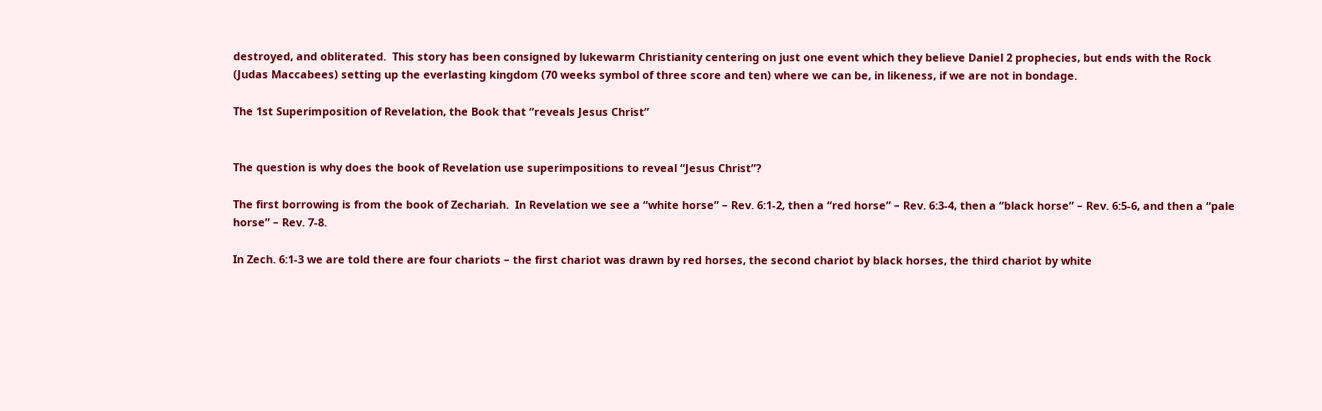destroyed, and obliterated.  This story has been consigned by lukewarm Christianity centering on just one event which they believe Daniel 2 prophecies, but ends with the Rock (Judas Maccabees) setting up the everlasting kingdom (70 weeks symbol of three score and ten) where we can be, in likeness, if we are not in bondage.

The 1st Superimposition of Revelation, the Book that “reveals Jesus Christ”


The question is why does the book of Revelation use superimpositions to reveal “Jesus Christ”?

The first borrowing is from the book of Zechariah.  In Revelation we see a “white horse” – Rev. 6:1-2, then a “red horse” – Rev. 6:3-4, then a “black horse” – Rev. 6:5-6, and then a “pale horse” – Rev. 7-8.

In Zech. 6:1-3 we are told there are four chariots – the first chariot was drawn by red horses, the second chariot by black horses, the third chariot by white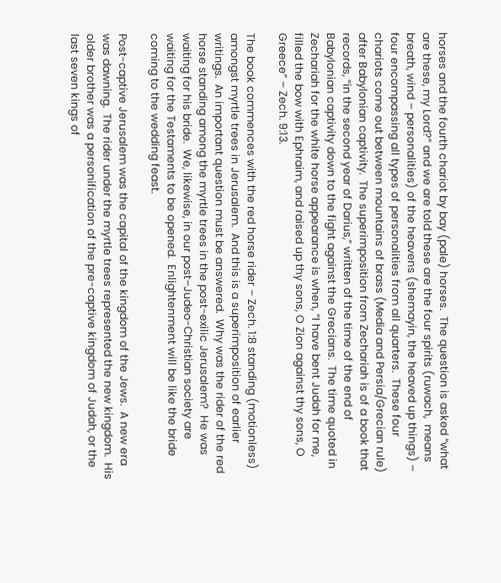horses and the fourth chariot by bay (pale) horses.  The question is asked “what are these, my Lord?” and we are told these are the four spirits (ruwach,  means breath, wind – personalities) of the heavens (shemayin, the heaved up things) – four encompassing all types of personalities from all quarters.  These four chariots come out between mountains of brass (Media and Persia/Grecian rule) after Babylonian captivity.  The superimposition from Zechariah is of a book that records, “in the second year of Darius,” written of the time of the end of Babylonian captivity down to the fight against the Grecians.  The time quoted in Zechariah for the white horse appearance is when, “I have bent Judah for me, filled the bow with Ephraim, and raised up thy sons, O Zion against thy sons, O Greece” – Zech. 9:13.

The book commences with the red horse rider – Zech. 1:8 standing (motionless) amongst myrtle trees in Jerusalem.  And this is a superimposition of earlier writings.  An important question must be answered.  Why was the rider of the red horse standing among the myrtle trees in the post-exilic Jerusalem?  He was waiting for his bride.  We, likewise, in our post–Judeo-Christian society are waiting for the Testaments to be opened.  Enlightenment will be like the bride coming to the wedding feast.

Post-captive Jerusalem was the capital of the kingdom of the Jews.  A new era was dawning.  The rider under the myrtle trees represented the new kingdom.  His older brother was a personification of the pre-captive kingdom of Judah, or the last seven kings of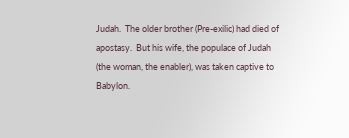Judah.  The older brother (Pre-exilic) had died of apostasy.  But his wife, the populace of Judah (the woman, the enabler), was taken captive to Babylon.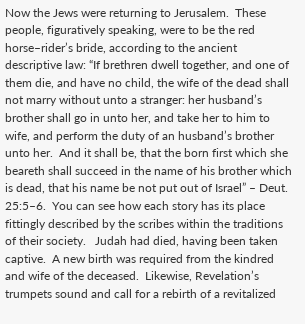Now the Jews were returning to Jerusalem.  These people, figuratively speaking, were to be the red horse–rider’s bride, according to the ancient descriptive law: “If brethren dwell together, and one of them die, and have no child, the wife of the dead shall not marry without unto a stranger: her husband’s brother shall go in unto her, and take her to him to wife, and perform the duty of an husband’s brother unto her.  And it shall be, that the born first which she beareth shall succeed in the name of his brother which is dead, that his name be not put out of Israel” – Deut. 25:5–6.  You can see how each story has its place fittingly described by the scribes within the traditions of their society.   Judah had died, having been taken captive.  A new birth was required from the kindred and wife of the deceased.  Likewise, Revelation’s trumpets sound and call for a rebirth of a revitalized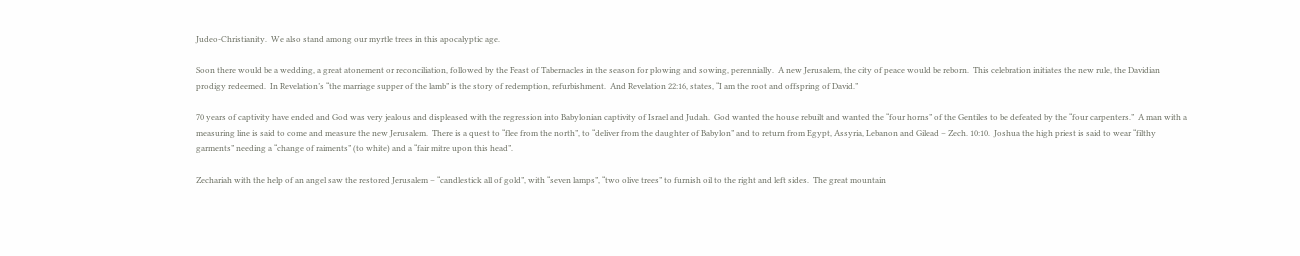Judeo-Christianity.  We also stand among our myrtle trees in this apocalyptic age.

Soon there would be a wedding, a great atonement or reconciliation, followed by the Feast of Tabernacles in the season for plowing and sowing, perennially.  A new Jerusalem, the city of peace would be reborn.  This celebration initiates the new rule, the Davidian prodigy redeemed.  In Revelation’s “the marriage supper of the lamb” is the story of redemption, refurbishment.  And Revelation 22:16, states, “I am the root and offspring of David.”

70 years of captivity have ended and God was very jealous and displeased with the regression into Babylonian captivity of Israel and Judah.  God wanted the house rebuilt and wanted the “four horns” of the Gentiles to be defeated by the “four carpenters.”  A man with a measuring line is said to come and measure the new Jerusalem.  There is a quest to “flee from the north”, to “deliver from the daughter of Babylon” and to return from Egypt, Assyria, Lebanon and Gilead – Zech. 10:10.  Joshua the high priest is said to wear “filthy garments” needing a “change of raiments” (to white) and a “fair mitre upon this head”.

Zechariah with the help of an angel saw the restored Jerusalem – “candlestick all of gold”, with “seven lamps”, “two olive trees” to furnish oil to the right and left sides.  The great mountain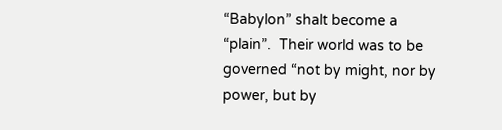“Babylon” shalt become a “plain”.  Their world was to be governed “not by might, nor by power, but by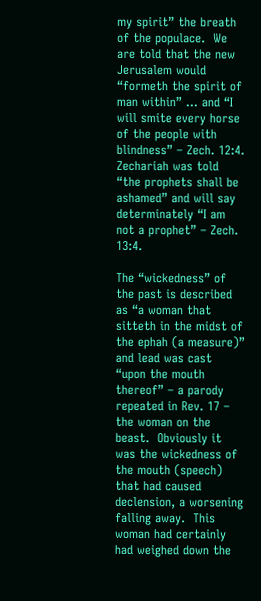my spirit” the breath of the populace.  We are told that the new Jerusalem would “formeth the spirit of man within” … and “I will smite every horse of the people with blindness” – Zech. 12:4.  Zechariah was told “the prophets shall be ashamed” and will say determinately “I am not a prophet” – Zech. 13:4.

The “wickedness” of the past is described as “a woman that sitteth in the midst of the ephah (a measure)” and lead was cast “upon the mouth thereof” – a parody repeated in Rev. 17 – the woman on the beast.  Obviously it was the wickedness of the mouth (speech) that had caused declension, a worsening falling away.  This woman had certainly had weighed down the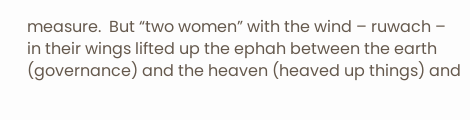measure.  But “two women” with the wind – ruwach – in their wings lifted up the ephah between the earth (governance) and the heaven (heaved up things) and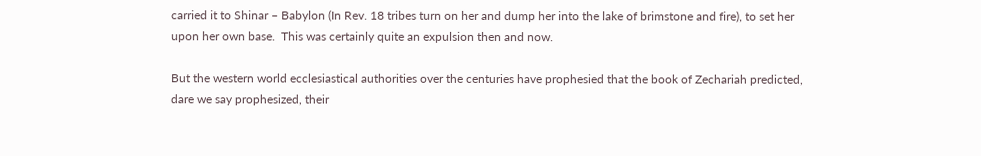carried it to Shinar – Babylon (In Rev. 18 tribes turn on her and dump her into the lake of brimstone and fire), to set her upon her own base.  This was certainly quite an expulsion then and now.

But the western world ecclesiastical authorities over the centuries have prophesied that the book of Zechariah predicted, dare we say prophesized, their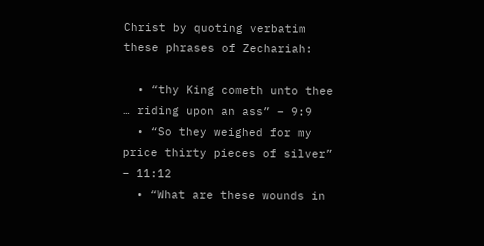Christ by quoting verbatim these phrases of Zechariah:

  • “thy King cometh unto thee … riding upon an ass” – 9:9
  • “So they weighed for my price thirty pieces of silver” – 11:12
  • “What are these wounds in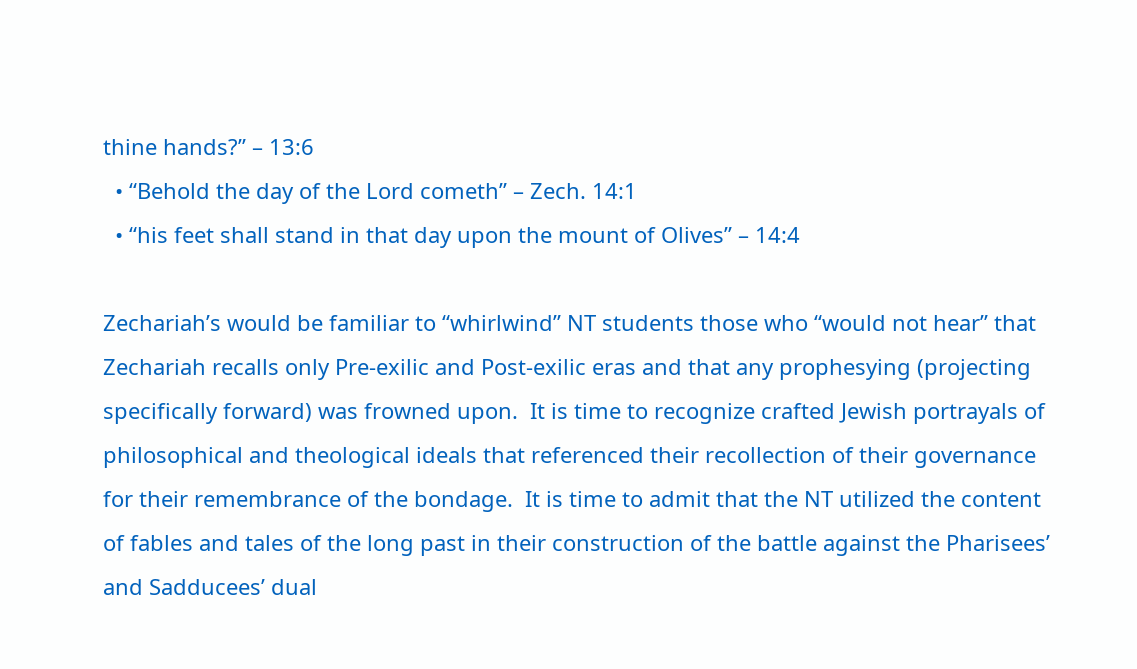thine hands?” – 13:6
  • “Behold the day of the Lord cometh” – Zech. 14:1
  • “his feet shall stand in that day upon the mount of Olives” – 14:4

Zechariah’s would be familiar to “whirlwind” NT students those who “would not hear” that Zechariah recalls only Pre-exilic and Post-exilic eras and that any prophesying (projecting specifically forward) was frowned upon.  It is time to recognize crafted Jewish portrayals of philosophical and theological ideals that referenced their recollection of their governance for their remembrance of the bondage.  It is time to admit that the NT utilized the content of fables and tales of the long past in their construction of the battle against the Pharisees’ and Sadducees’ dual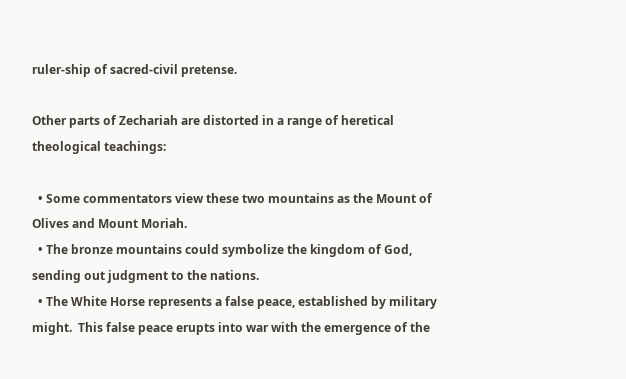ruler-ship of sacred-civil pretense.

Other parts of Zechariah are distorted in a range of heretical theological teachings:

  • Some commentators view these two mountains as the Mount of Olives and Mount Moriah.
  • The bronze mountains could symbolize the kingdom of God, sending out judgment to the nations.
  • The White Horse represents a false peace, established by military might.  This false peace erupts into war with the emergence of the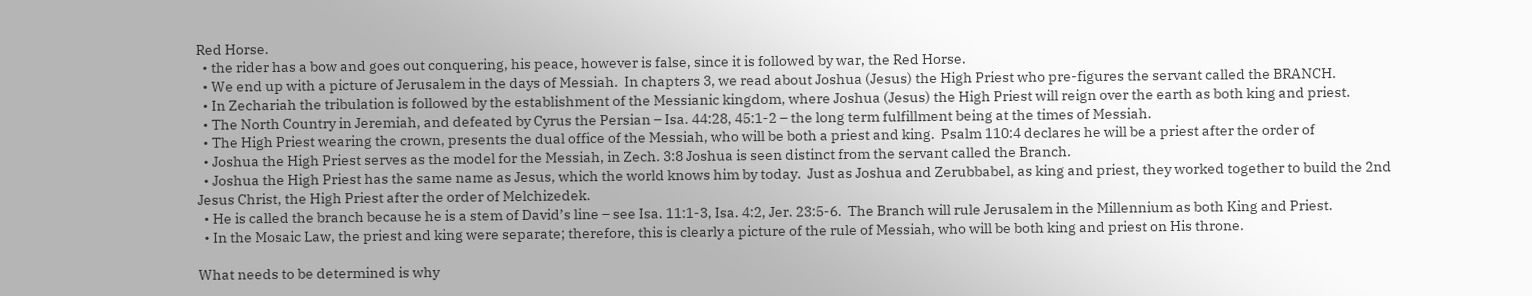Red Horse.
  • the rider has a bow and goes out conquering, his peace, however is false, since it is followed by war, the Red Horse.
  • We end up with a picture of Jerusalem in the days of Messiah.  In chapters 3, we read about Joshua (Jesus) the High Priest who pre-figures the servant called the BRANCH.
  • In Zechariah the tribulation is followed by the establishment of the Messianic kingdom, where Joshua (Jesus) the High Priest will reign over the earth as both king and priest.
  • The North Country in Jeremiah, and defeated by Cyrus the Persian – Isa. 44:28, 45:1-2 – the long term fulfillment being at the times of Messiah.
  • The High Priest wearing the crown, presents the dual office of the Messiah, who will be both a priest and king.  Psalm 110:4 declares he will be a priest after the order of
  • Joshua the High Priest serves as the model for the Messiah, in Zech. 3:8 Joshua is seen distinct from the servant called the Branch.
  • Joshua the High Priest has the same name as Jesus, which the world knows him by today.  Just as Joshua and Zerubbabel, as king and priest, they worked together to build the 2nd Jesus Christ, the High Priest after the order of Melchizedek.
  • He is called the branch because he is a stem of David’s line – see Isa. 11:1-3, Isa. 4:2, Jer. 23:5-6.  The Branch will rule Jerusalem in the Millennium as both King and Priest.
  • In the Mosaic Law, the priest and king were separate; therefore, this is clearly a picture of the rule of Messiah, who will be both king and priest on His throne.

What needs to be determined is why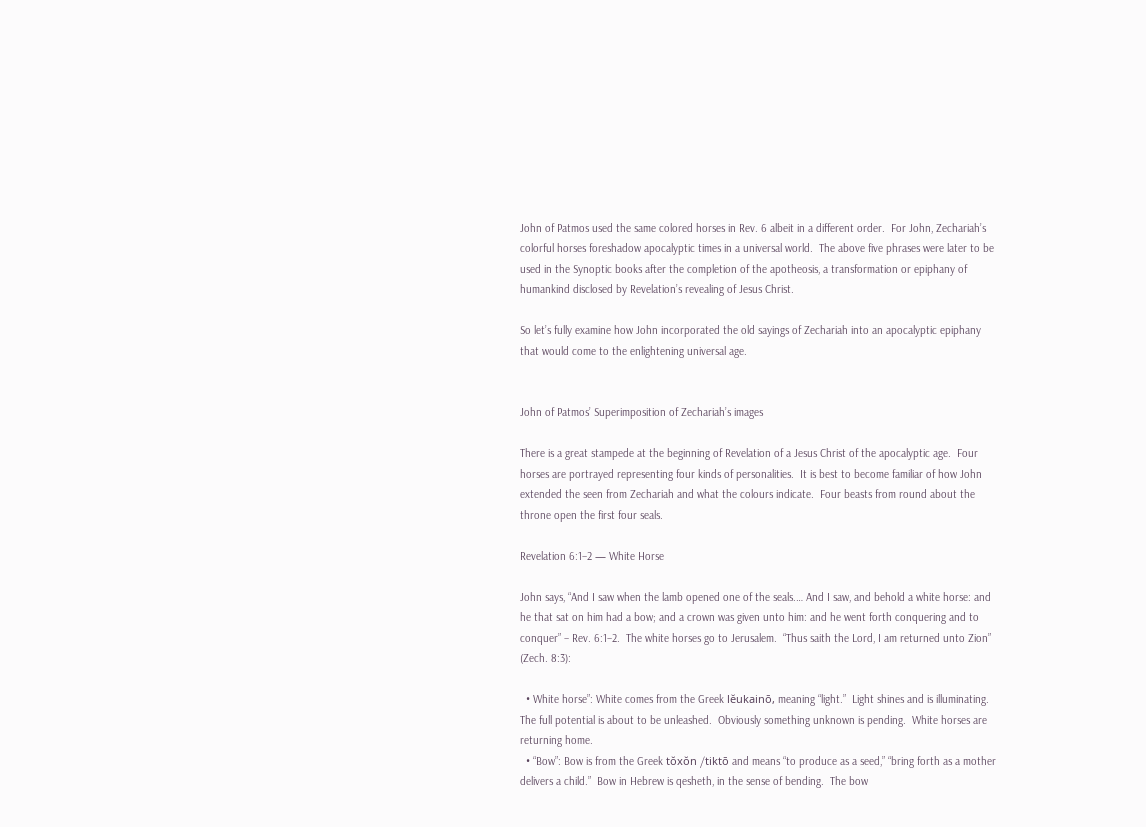John of Patmos used the same colored horses in Rev. 6 albeit in a different order.  For John, Zechariah’s colorful horses foreshadow apocalyptic times in a universal world.  The above five phrases were later to be used in the Synoptic books after the completion of the apotheosis, a transformation or epiphany of humankind disclosed by Revelation’s revealing of Jesus Christ.

So let’s fully examine how John incorporated the old sayings of Zechariah into an apocalyptic epiphany that would come to the enlightening universal age.


John of Patmos’ Superimposition of Zechariah’s images

There is a great stampede at the beginning of Revelation of a Jesus Christ of the apocalyptic age.  Four horses are portrayed representing four kinds of personalities.  It is best to become familiar of how John extended the seen from Zechariah and what the colours indicate.  Four beasts from round about the throne open the first four seals.

Revelation 6:1–2 — White Horse

John says, “And I saw when the lamb opened one of the seals.… And I saw, and behold a white horse: and he that sat on him had a bow; and a crown was given unto him: and he went forth conquering and to conquer” – Rev. 6:1–2.  The white horses go to Jerusalem.  “Thus saith the Lord, I am returned unto Zion” (Zech. 8:3):

  • White horse”: White comes from the Greek lĕukainō, meaning “light.”  Light shines and is illuminating.  The full potential is about to be unleashed.  Obviously something unknown is pending.  White horses are returning home.
  • “Bow”: Bow is from the Greek tŏxŏn /tiktō and means “to produce as a seed,” “bring forth as a mother delivers a child.”  Bow in Hebrew is qesheth, in the sense of bending.  The bow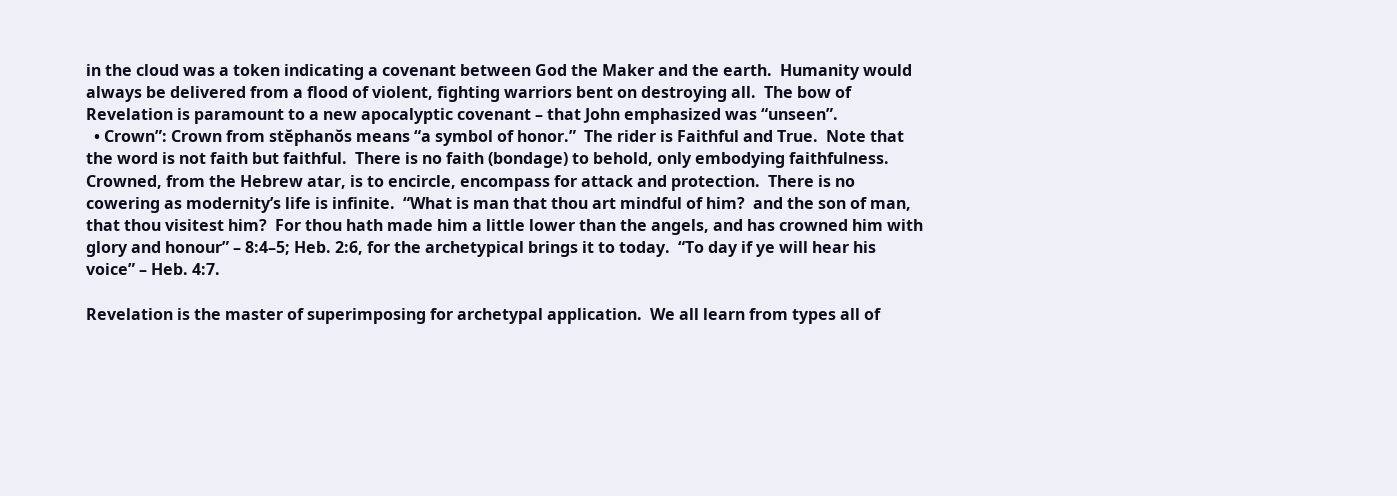in the cloud was a token indicating a covenant between God the Maker and the earth.  Humanity would always be delivered from a flood of violent, fighting warriors bent on destroying all.  The bow of Revelation is paramount to a new apocalyptic covenant – that John emphasized was “unseen”.
  • Crown”: Crown from stĕphanŏs means “a symbol of honor.”  The rider is Faithful and True.  Note that the word is not faith but faithful.  There is no faith (bondage) to behold, only embodying faithfulness.  Crowned, from the Hebrew atar, is to encircle, encompass for attack and protection.  There is no cowering as modernity’s life is infinite.  “What is man that thou art mindful of him?  and the son of man, that thou visitest him?  For thou hath made him a little lower than the angels, and has crowned him with glory and honour” – 8:4–5; Heb. 2:6, for the archetypical brings it to today.  “To day if ye will hear his voice” – Heb. 4:7.

Revelation is the master of superimposing for archetypal application.  We all learn from types all of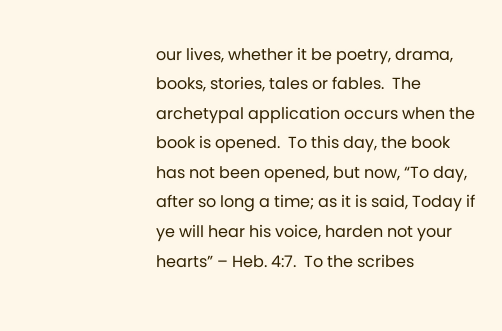our lives, whether it be poetry, drama, books, stories, tales or fables.  The archetypal application occurs when the book is opened.  To this day, the book has not been opened, but now, “To day, after so long a time; as it is said, Today if ye will hear his voice, harden not your hearts” – Heb. 4:7.  To the scribes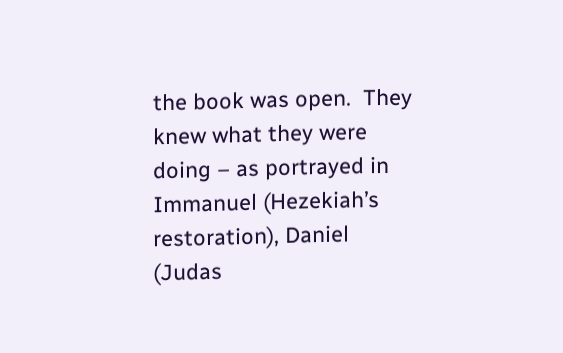the book was open.  They knew what they were doing – as portrayed in Immanuel (Hezekiah’s restoration), Daniel (Judas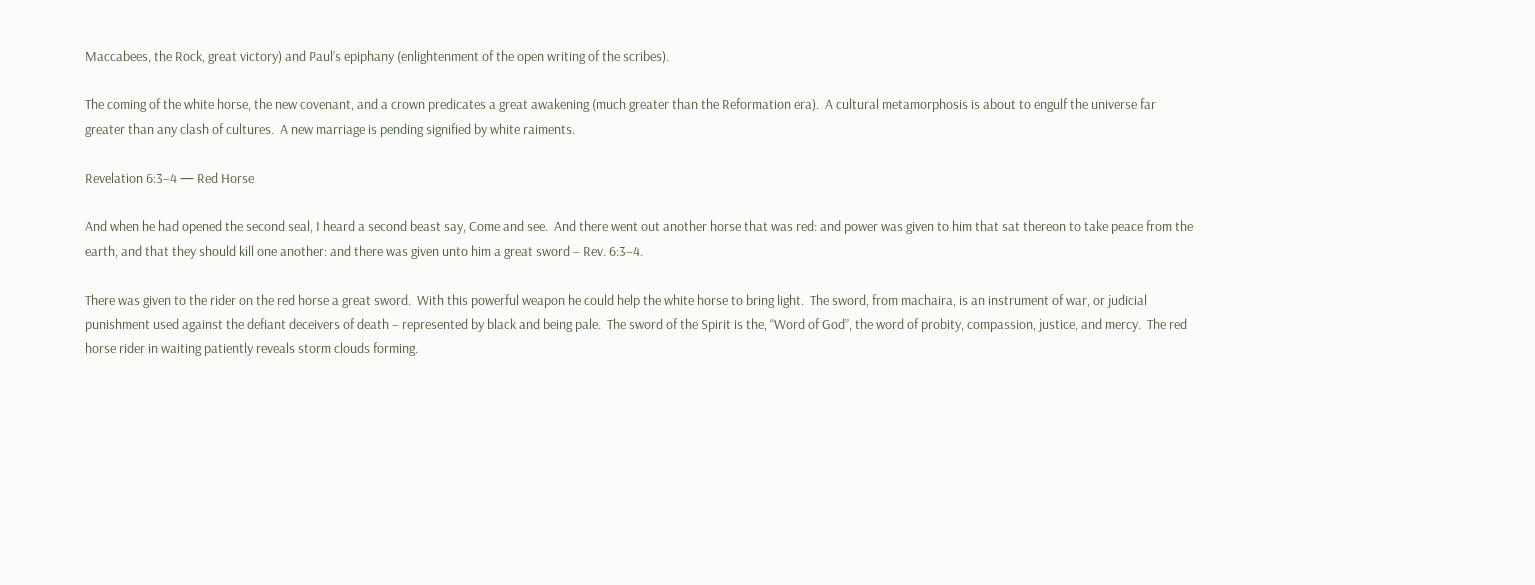Maccabees, the Rock, great victory) and Paul’s epiphany (enlightenment of the open writing of the scribes).

The coming of the white horse, the new covenant, and a crown predicates a great awakening (much greater than the Reformation era).  A cultural metamorphosis is about to engulf the universe far greater than any clash of cultures.  A new marriage is pending signified by white raiments.

Revelation 6:3–4 — Red Horse

And when he had opened the second seal, I heard a second beast say, Come and see.  And there went out another horse that was red: and power was given to him that sat thereon to take peace from the earth, and that they should kill one another: and there was given unto him a great sword – Rev. 6:3–4.

There was given to the rider on the red horse a great sword.  With this powerful weapon he could help the white horse to bring light.  The sword, from machaira, is an instrument of war, or judicial punishment used against the defiant deceivers of death – represented by black and being pale.  The sword of the Spirit is the, “Word of God”, the word of probity, compassion, justice, and mercy.  The red horse rider in waiting patiently reveals storm clouds forming.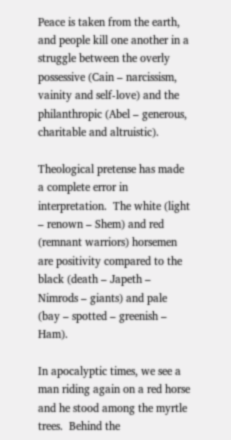Peace is taken from the earth, and people kill one another in a struggle between the overly possessive (Cain – narcissism, vainity and self-love) and the philanthropic (Abel – generous, charitable and altruistic).

Theological pretense has made a complete error in interpretation.  The white (light – renown – Shem) and red (remnant warriors) horsemen are positivity compared to the black (death – Japeth – Nimrods – giants) and pale (bay – spotted – greenish – Ham).

In apocalyptic times, we see a man riding again on a red horse and he stood among the myrtle trees.  Behind the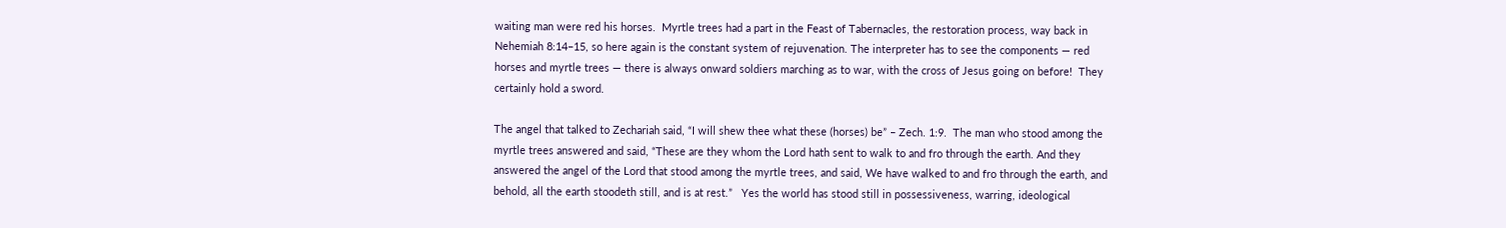waiting man were red his horses.  Myrtle trees had a part in the Feast of Tabernacles, the restoration process, way back in Nehemiah 8:14–15, so here again is the constant system of rejuvenation. The interpreter has to see the components — red horses and myrtle trees — there is always onward soldiers marching as to war, with the cross of Jesus going on before!  They certainly hold a sword.

The angel that talked to Zechariah said, “I will shew thee what these (horses) be” – Zech. 1:9.  The man who stood among the myrtle trees answered and said, “These are they whom the Lord hath sent to walk to and fro through the earth. And they answered the angel of the Lord that stood among the myrtle trees, and said, We have walked to and fro through the earth, and behold, all the earth stoodeth still, and is at rest.”   Yes the world has stood still in possessiveness, warring, ideological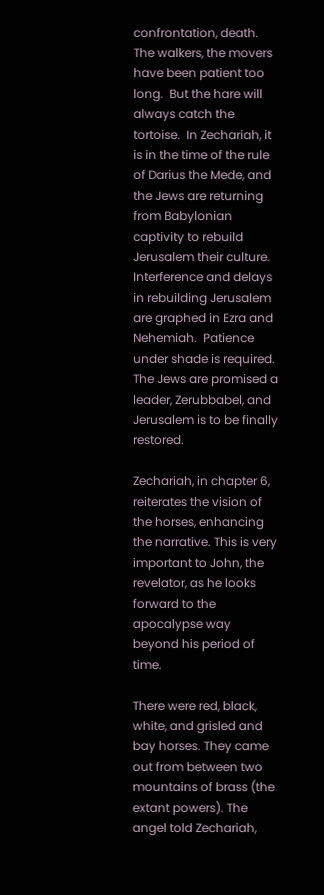confrontation, death.  The walkers, the movers have been patient too long.  But the hare will always catch the tortoise.  In Zechariah, it is in the time of the rule of Darius the Mede, and the Jews are returning from Babylonian captivity to rebuild Jerusalem their culture.  Interference and delays in rebuilding Jerusalem are graphed in Ezra and Nehemiah.  Patience under shade is required.  The Jews are promised a leader, Zerubbabel, and Jerusalem is to be finally restored.

Zechariah, in chapter 6, reiterates the vision of the horses, enhancing the narrative. This is very important to John, the revelator, as he looks forward to the apocalypse way beyond his period of time.

There were red, black, white, and grisled and bay horses. They came out from between two mountains of brass (the extant powers). The angel told Zechariah,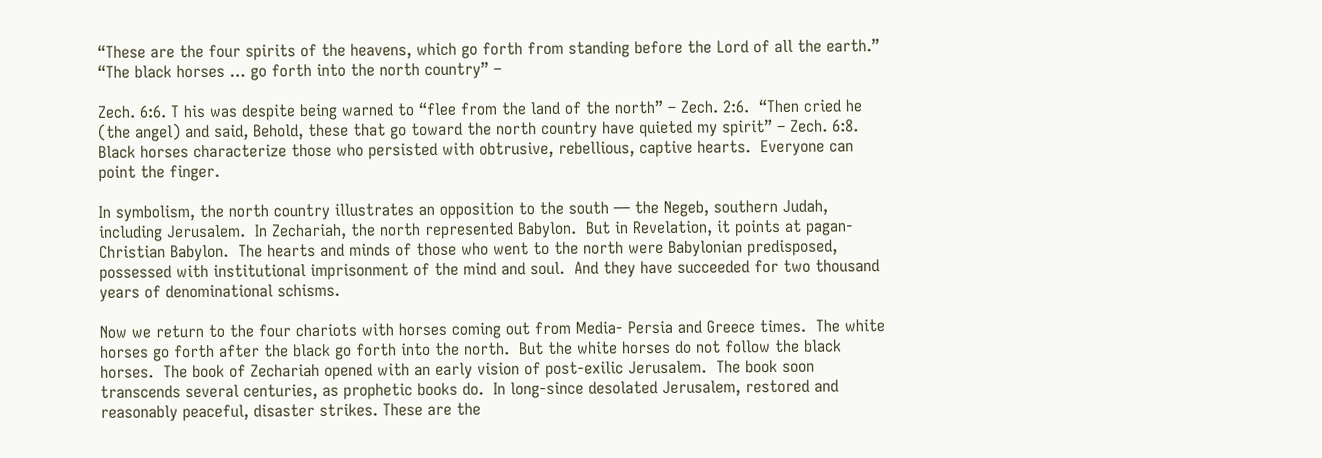“These are the four spirits of the heavens, which go forth from standing before the Lord of all the earth.”  “The black horses … go forth into the north country” –

Zech. 6:6. T his was despite being warned to “flee from the land of the north” – Zech. 2:6.  “Then cried he (the angel) and said, Behold, these that go toward the north country have quieted my spirit” – Zech. 6:8.  Black horses characterize those who persisted with obtrusive, rebellious, captive hearts.  Everyone can point the finger.

In symbolism, the north country illustrates an opposition to the south — the Negeb, southern Judah, including Jerusalem.  In Zechariah, the north represented Babylon.  But in Revelation, it points at pagan-Christian Babylon.  The hearts and minds of those who went to the north were Babylonian predisposed, possessed with institutional imprisonment of the mind and soul.  And they have succeeded for two thousand years of denominational schisms.

Now we return to the four chariots with horses coming out from Media- Persia and Greece times.  The white horses go forth after the black go forth into the north.  But the white horses do not follow the black horses.  The book of Zechariah opened with an early vision of post-exilic Jerusalem.  The book soon transcends several centuries, as prophetic books do.  In long-since desolated Jerusalem, restored and reasonably peaceful, disaster strikes. These are the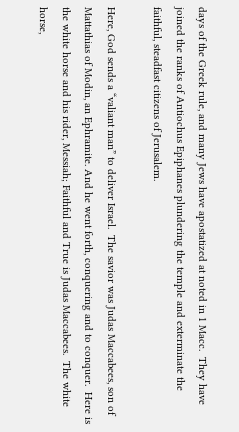days of the Greek rule, and many Jews have apostatized at noted in 1 Macc.  They have joined the ranks of Antiochus Epiphanes plundering the temple and exterminate the faithful, steadfast citizens of Jerusalem.

Here, God sends a “valiant man” to deliver Israel.  The savior was Judas Maccabees, son of Mattathias of Modin, an Ephramite. And he went forth, conquering and to conquer.  Here is the white horse and his rider, Messiah; Faithful and True is Judas Maccabees.  The white horse,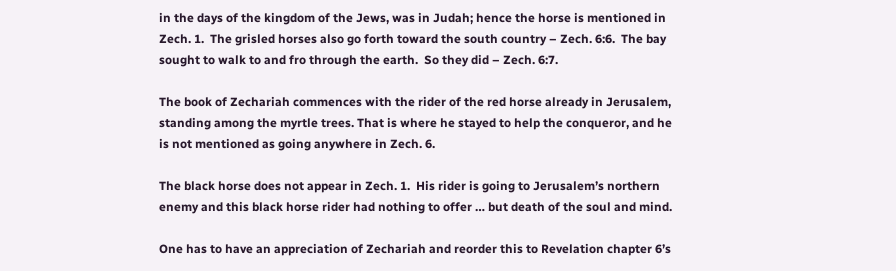in the days of the kingdom of the Jews, was in Judah; hence the horse is mentioned in Zech. 1.  The grisled horses also go forth toward the south country – Zech. 6:6.  The bay sought to walk to and fro through the earth.  So they did – Zech. 6:7.

The book of Zechariah commences with the rider of the red horse already in Jerusalem, standing among the myrtle trees. That is where he stayed to help the conqueror, and he is not mentioned as going anywhere in Zech. 6.

The black horse does not appear in Zech. 1.  His rider is going to Jerusalem’s northern enemy and this black horse rider had nothing to offer … but death of the soul and mind.

One has to have an appreciation of Zechariah and reorder this to Revelation chapter 6’s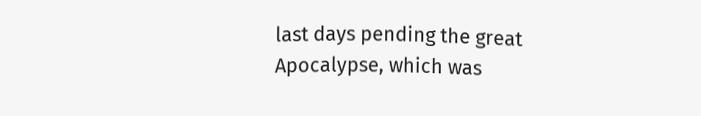last days pending the great Apocalypse, which was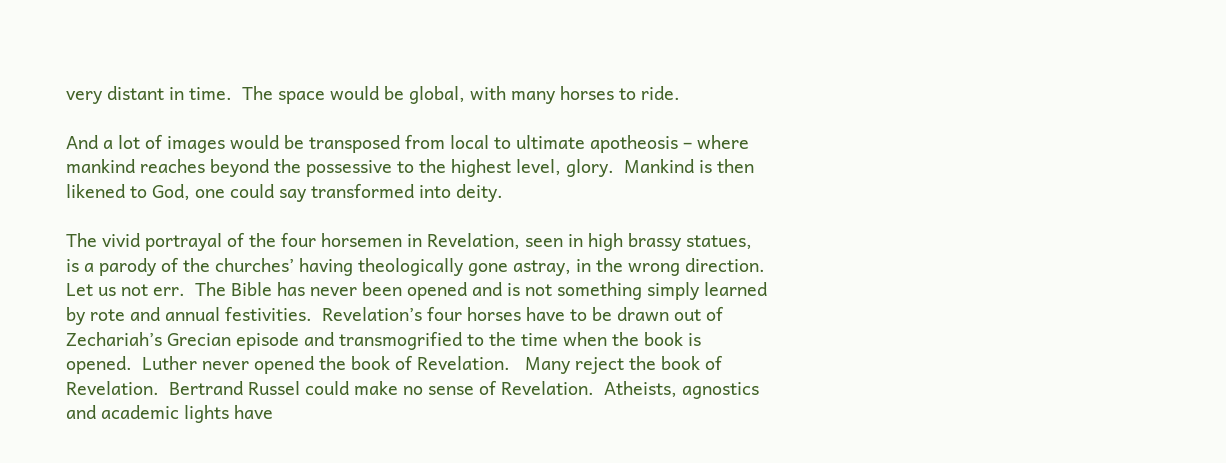very distant in time.  The space would be global, with many horses to ride.

And a lot of images would be transposed from local to ultimate apotheosis – where mankind reaches beyond the possessive to the highest level, glory.  Mankind is then likened to God, one could say transformed into deity.

The vivid portrayal of the four horsemen in Revelation, seen in high brassy statues, is a parody of the churches’ having theologically gone astray, in the wrong direction.  Let us not err.  The Bible has never been opened and is not something simply learned by rote and annual festivities.  Revelation’s four horses have to be drawn out of Zechariah’s Grecian episode and transmogrified to the time when the book is opened.  Luther never opened the book of Revelation.   Many reject the book of Revelation.  Bertrand Russel could make no sense of Revelation.  Atheists, agnostics and academic lights have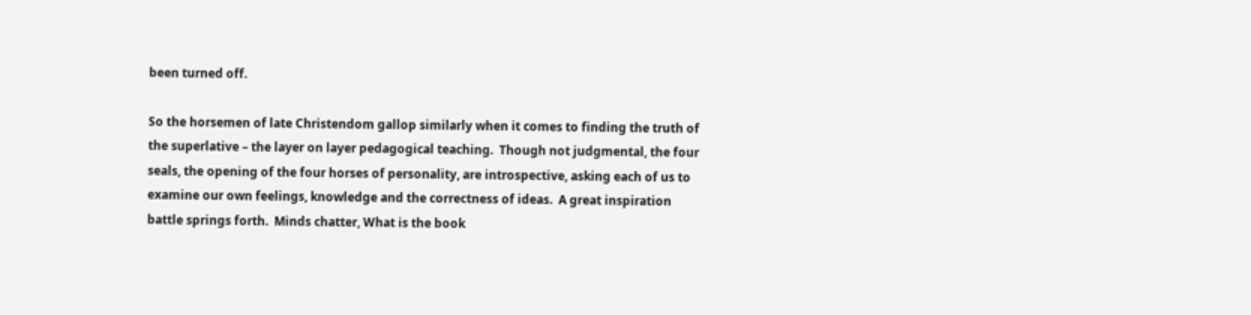been turned off.

So the horsemen of late Christendom gallop similarly when it comes to finding the truth of the superlative – the layer on layer pedagogical teaching.  Though not judgmental, the four seals, the opening of the four horses of personality, are introspective, asking each of us to examine our own feelings, knowledge and the correctness of ideas.  A great inspiration battle springs forth.  Minds chatter, What is the book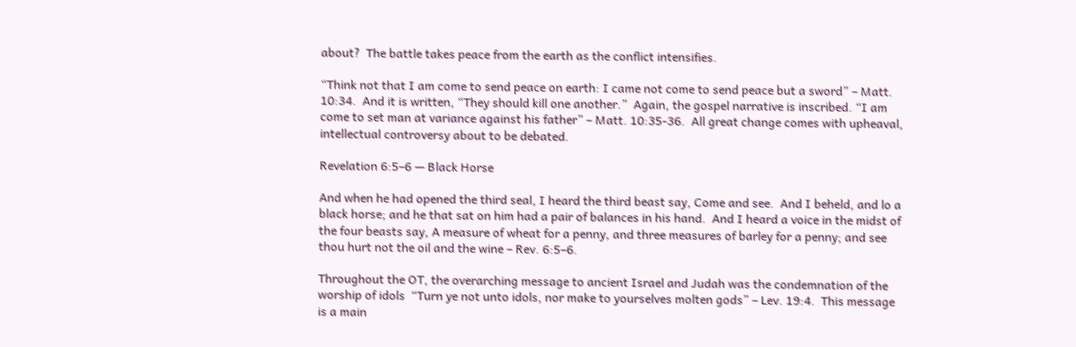about?  The battle takes peace from the earth as the conflict intensifies.

“Think not that I am come to send peace on earth: I came not come to send peace but a sword” – Matt. 10:34.  And it is written, “They should kill one another.”  Again, the gospel narrative is inscribed. “I am come to set man at variance against his father” – Matt. 10:35-36.  All great change comes with upheaval, intellectual controversy about to be debated.

Revelation 6:5–6 — Black Horse

And when he had opened the third seal, I heard the third beast say, Come and see.  And I beheld, and lo a black horse; and he that sat on him had a pair of balances in his hand.  And I heard a voice in the midst of the four beasts say, A measure of wheat for a penny, and three measures of barley for a penny; and see thou hurt not the oil and the wine – Rev. 6:5–6.

Throughout the OT, the overarching message to ancient Israel and Judah was the condemnation of the worship of idols  “Turn ye not unto idols, nor make to yourselves molten gods” – Lev. 19:4.  This message is a main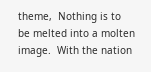theme,  Nothing is to be melted into a molten image.  With the nation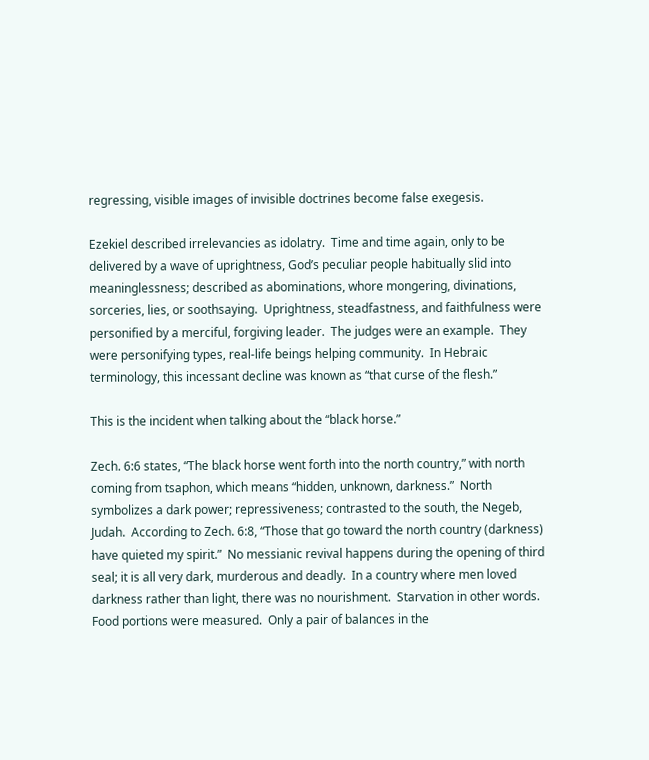regressing, visible images of invisible doctrines become false exegesis.

Ezekiel described irrelevancies as idolatry.  Time and time again, only to be delivered by a wave of uprightness, God’s peculiar people habitually slid into meaninglessness; described as abominations, whore mongering, divinations, sorceries, lies, or soothsaying.  Uprightness, steadfastness, and faithfulness were personified by a merciful, forgiving leader.  The judges were an example.  They were personifying types, real-life beings helping community.  In Hebraic terminology, this incessant decline was known as “that curse of the flesh.”

This is the incident when talking about the “black horse.”

Zech. 6:6 states, “The black horse went forth into the north country,” with north coming from tsaphon, which means “hidden, unknown, darkness.”  North symbolizes a dark power; repressiveness; contrasted to the south, the Negeb, Judah.  According to Zech. 6:8, “Those that go toward the north country (darkness) have quieted my spirit.”  No messianic revival happens during the opening of third seal; it is all very dark, murderous and deadly.  In a country where men loved darkness rather than light, there was no nourishment.  Starvation in other words.  Food portions were measured.  Only a pair of balances in the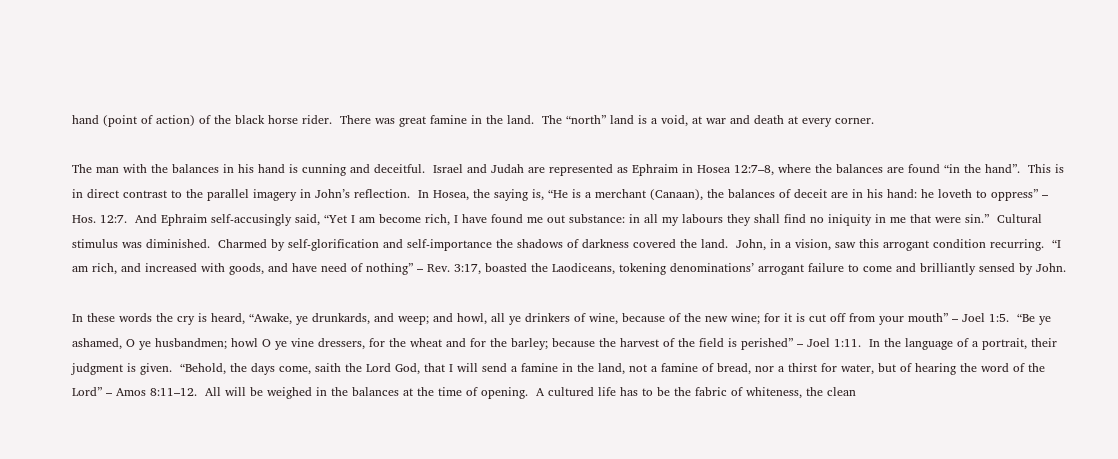hand (point of action) of the black horse rider.  There was great famine in the land.  The “north” land is a void, at war and death at every corner.

The man with the balances in his hand is cunning and deceitful.  Israel and Judah are represented as Ephraim in Hosea 12:7–8, where the balances are found “in the hand”.  This is in direct contrast to the parallel imagery in John’s reflection.  In Hosea, the saying is, “He is a merchant (Canaan), the balances of deceit are in his hand: he loveth to oppress” – Hos. 12:7.  And Ephraim self-accusingly said, “Yet I am become rich, I have found me out substance: in all my labours they shall find no iniquity in me that were sin.”  Cultural stimulus was diminished.  Charmed by self-glorification and self-importance the shadows of darkness covered the land.  John, in a vision, saw this arrogant condition recurring.  “I am rich, and increased with goods, and have need of nothing” – Rev. 3:17, boasted the Laodiceans, tokening denominations’ arrogant failure to come and brilliantly sensed by John.

In these words the cry is heard, “Awake, ye drunkards, and weep; and howl, all ye drinkers of wine, because of the new wine; for it is cut off from your mouth” – Joel 1:5.  “Be ye ashamed, O ye husbandmen; howl O ye vine dressers, for the wheat and for the barley; because the harvest of the field is perished” – Joel 1:11.  In the language of a portrait, their judgment is given.  “Behold, the days come, saith the Lord God, that I will send a famine in the land, not a famine of bread, nor a thirst for water, but of hearing the word of the Lord” – Amos 8:11–12.  All will be weighed in the balances at the time of opening.  A cultured life has to be the fabric of whiteness, the clean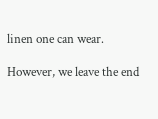linen one can wear.

However, we leave the end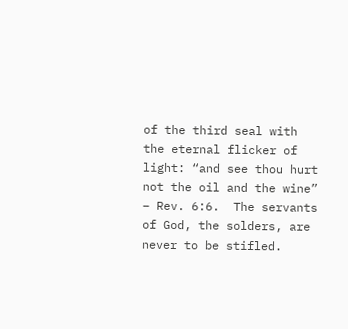of the third seal with the eternal flicker of light: “and see thou hurt not the oil and the wine” – Rev. 6:6.  The servants of God, the solders, are never to be stifled.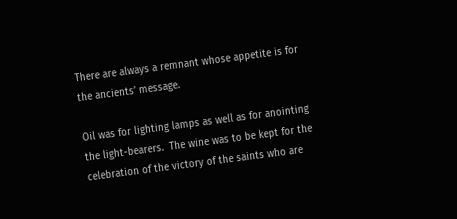There are always a remnant whose appetite is for the ancients’ message.

Oil was for lighting lamps as well as for anointing the light-bearers.  The wine was to be kept for the celebration of the victory of the saints who are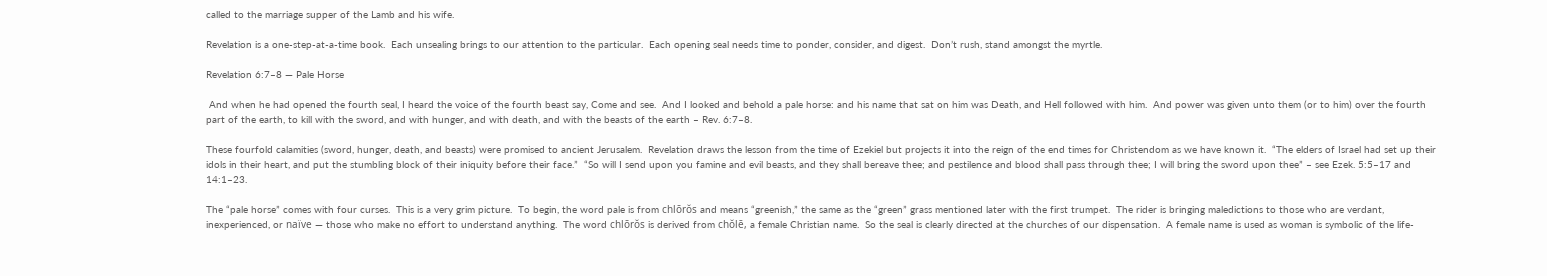called to the marriage supper of the Lamb and his wife.

Revelation is a one-step-at-a-time book.  Each unsealing brings to our attention to the particular.  Each opening seal needs time to ponder, consider, and digest.  Don’t rush, stand amongst the myrtle.

Revelation 6:7–8 — Pale Horse

 And when he had opened the fourth seal, I heard the voice of the fourth beast say, Come and see.  And I looked and behold a pale horse: and his name that sat on him was Death, and Hell followed with him.  And power was given unto them (or to him) over the fourth part of the earth, to kill with the sword, and with hunger, and with death, and with the beasts of the earth – Rev. 6:7–8.

These fourfold calamities (sword, hunger, death, and beasts) were promised to ancient Jerusalem.  Revelation draws the lesson from the time of Ezekiel but projects it into the reign of the end times for Christendom as we have known it.  “The elders of Israel had set up their idols in their heart, and put the stumbling block of their iniquity before their face.”  “So will I send upon you famine and evil beasts, and they shall bereave thee; and pestilence and blood shall pass through thee; I will bring the sword upon thee” – see Ezek. 5:5–17 and 14:1–23.

The “pale horse” comes with four curses.  This is a very grim picture.  To begin, the word pale is from chlōrŏs and means “greenish,” the same as the “green” grass mentioned later with the first trumpet.  The rider is bringing maledictions to those who are verdant, inexperienced, or naïve — those who make no effort to understand anything.  The word chlōrŏs is derived from chŏlē, a female Christian name.  So the seal is clearly directed at the churches of our dispensation.  A female name is used as woman is symbolic of the life-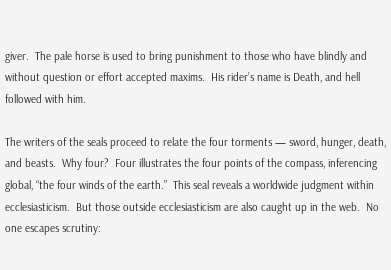giver.  The pale horse is used to bring punishment to those who have blindly and without question or effort accepted maxims.  His rider’s name is Death, and hell followed with him.

The writers of the seals proceed to relate the four torments — sword, hunger, death, and beasts.  Why four?  Four illustrates the four points of the compass, inferencing global, “the four winds of the earth.”  This seal reveals a worldwide judgment within ecclesiasticism.  But those outside ecclesiasticism are also caught up in the web.  No one escapes scrutiny: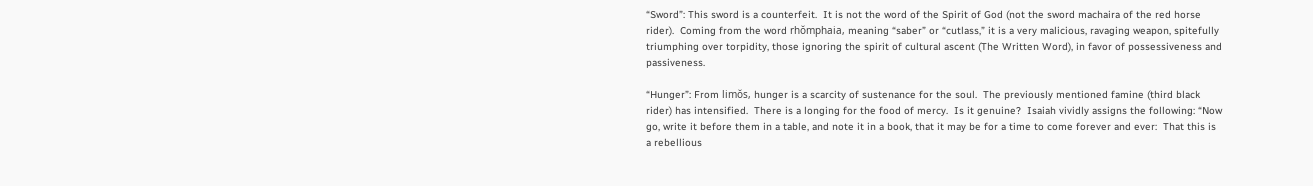“Sword”: This sword is a counterfeit.  It is not the word of the Spirit of God (not the sword machaira of the red horse rider).  Coming from the word rhŏmphaia, meaning “saber” or “cutlass,” it is a very malicious, ravaging weapon, spitefully triumphing over torpidity, those ignoring the spirit of cultural ascent (The Written Word), in favor of possessiveness and passiveness.

“Hunger”: From limŏs, hunger is a scarcity of sustenance for the soul.  The previously mentioned famine (third black rider) has intensified.  There is a longing for the food of mercy.  Is it genuine?  Isaiah vividly assigns the following: “Now go, write it before them in a table, and note it in a book, that it may be for a time to come forever and ever:  That this is a rebellious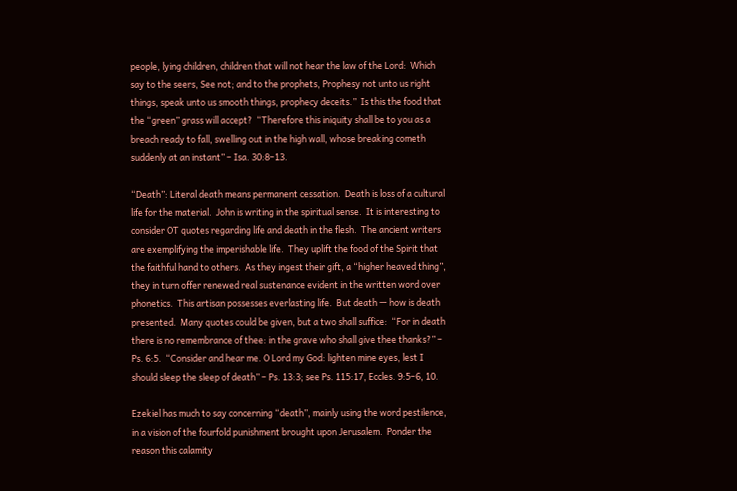people, lying children, children that will not hear the law of the Lord:  Which say to the seers, See not; and to the prophets, Prophesy not unto us right things, speak unto us smooth things, prophecy deceits.”  Is this the food that the “green” grass will accept?  “Therefore this iniquity shall be to you as a breach ready to fall, swelling out in the high wall, whose breaking cometh suddenly at an instant” – Isa. 30:8–13.

“Death”: Literal death means permanent cessation.  Death is loss of a cultural life for the material.  John is writing in the spiritual sense.  It is interesting to consider OT quotes regarding life and death in the flesh.  The ancient writers are exemplifying the imperishable life.  They uplift the food of the Spirit that the faithful hand to others.  As they ingest their gift, a “higher heaved thing”, they in turn offer renewed real sustenance evident in the written word over phonetics.  This artisan possesses everlasting life.  But death — how is death presented.  Many quotes could be given, but a two shall suffice:  “For in death there is no remembrance of thee: in the grave who shall give thee thanks?” – Ps. 6:5.  “Consider and hear me. O Lord my God: lighten mine eyes, lest I should sleep the sleep of death” – Ps. 13:3; see Ps. 115:17, Eccles. 9:5–6, 10.

Ezekiel has much to say concerning “death”, mainly using the word pestilence, in a vision of the fourfold punishment brought upon Jerusalem.  Ponder the reason this calamity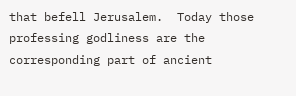that befell Jerusalem.  Today those professing godliness are the corresponding part of ancient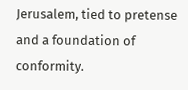Jerusalem, tied to pretense and a foundation of conformity.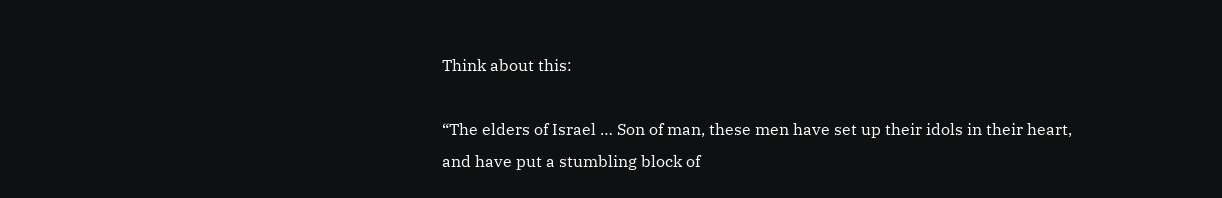Think about this:

“The elders of Israel … Son of man, these men have set up their idols in their heart, and have put a stumbling block of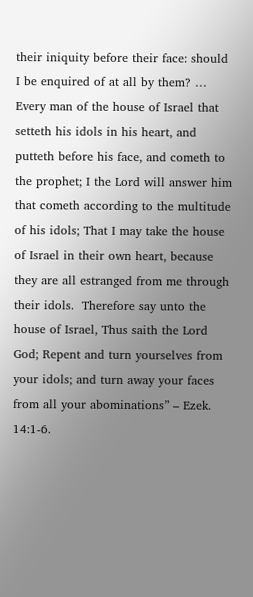their iniquity before their face: should I be enquired of at all by them? … Every man of the house of Israel that setteth his idols in his heart, and putteth before his face, and cometh to the prophet; I the Lord will answer him that cometh according to the multitude of his idols; That I may take the house of Israel in their own heart, because they are all estranged from me through their idols.  Therefore say unto the house of Israel, Thus saith the Lord God; Repent and turn yourselves from your idols; and turn away your faces from all your abominations” – Ezek. 14:1-6.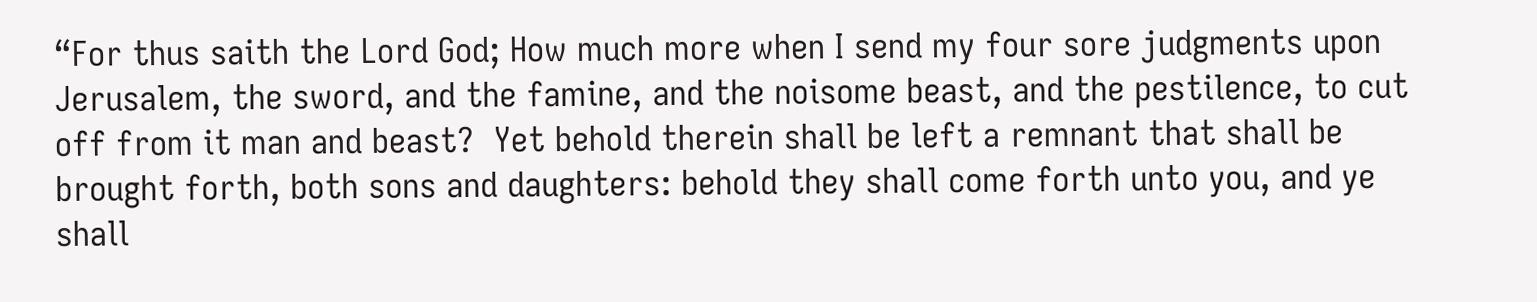“For thus saith the Lord God; How much more when I send my four sore judgments upon Jerusalem, the sword, and the famine, and the noisome beast, and the pestilence, to cut off from it man and beast?  Yet behold therein shall be left a remnant that shall be brought forth, both sons and daughters: behold they shall come forth unto you, and ye shall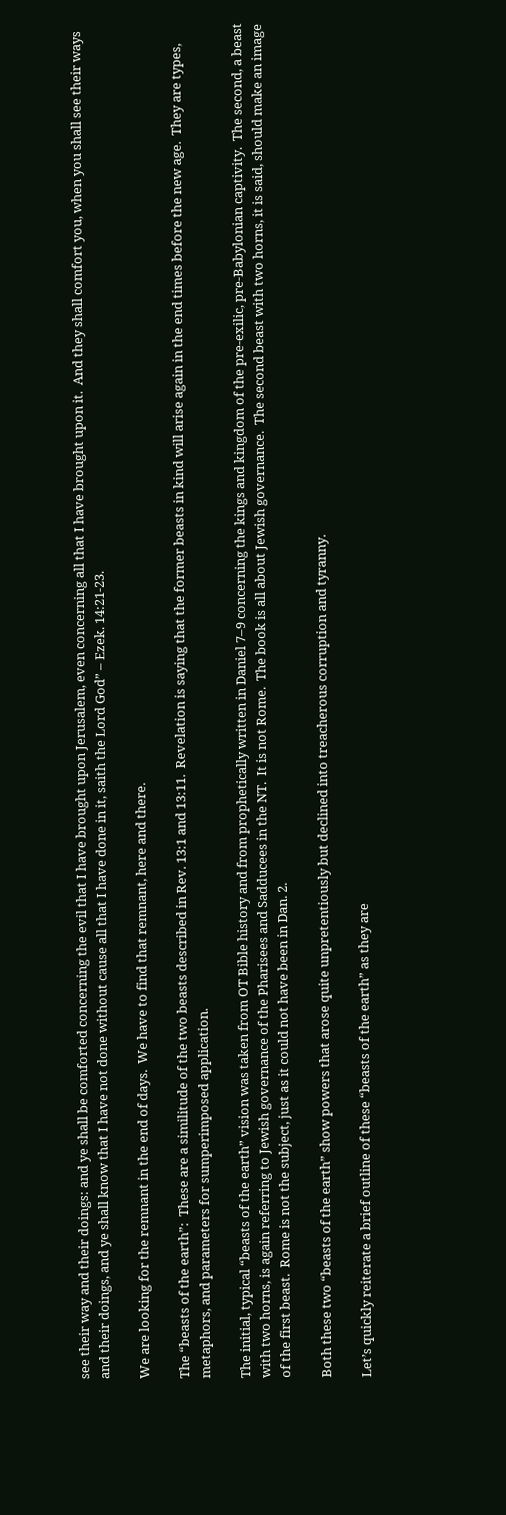see their way and their doings: and ye shall be comforted concerning the evil that I have brought upon Jerusalem, even concerning all that I have brought upon it.  And they shall comfort you, when you shall see their ways and their doings, and ye shall know that I have not done without cause all that I have done in it, saith the Lord God” – Ezek. 14:21-23.

We are looking for the remnant in the end of days.  We have to find that remnant, here and there.

The “beasts of the earth”:  These are a similitude of the two beasts described in Rev. 13:1 and 13:11.  Revelation is saying that the former beasts in kind will arise again in the end times before the new age.  They are types, metaphors, and parameters for sumperimposed application.

The initial, typical “beasts of the earth” vision was taken from OT Bible history and from prophetically written in Daniel 7–9 concerning the kings and kingdom of the pre-exilic, pre-Babylonian captivity.  The second, a beast with two horns, is again referring to Jewish governance of the Pharisees and Sadducees in the NT.  It is not Rome.  The book is all about Jewish governance.  The second beast with two horns, it is said, should make an image of the first beast.  Rome is not the subject, just as it could not have been in Dan. 2.

Both these two “beasts of the earth” show powers that arose quite unpretentiously but declined into treacherous corruption and tyranny.

Let’s quickly reiterate a brief outline of these “beasts of the earth” as they are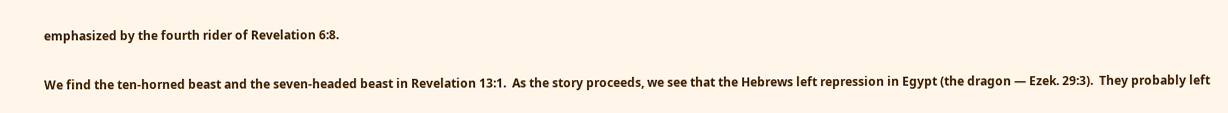emphasized by the fourth rider of Revelation 6:8.

We find the ten-horned beast and the seven-headed beast in Revelation 13:1.  As the story proceeds, we see that the Hebrews left repression in Egypt (the dragon — Ezek. 29:3).  They probably left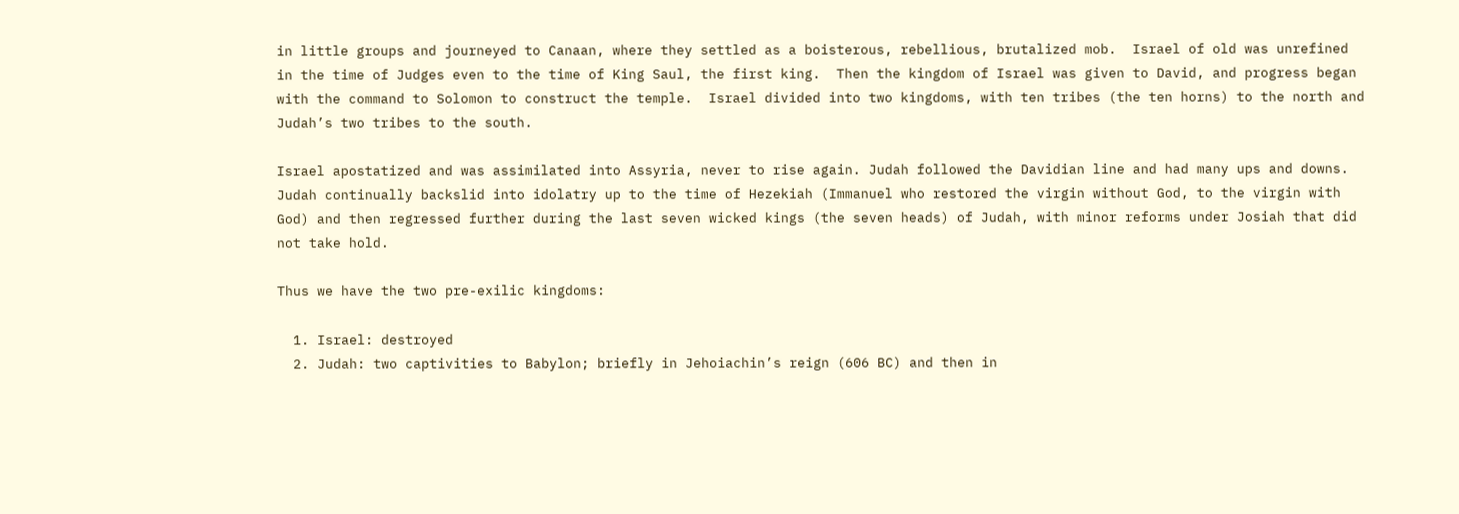in little groups and journeyed to Canaan, where they settled as a boisterous, rebellious, brutalized mob.  Israel of old was unrefined in the time of Judges even to the time of King Saul, the first king.  Then the kingdom of Israel was given to David, and progress began with the command to Solomon to construct the temple.  Israel divided into two kingdoms, with ten tribes (the ten horns) to the north and Judah’s two tribes to the south.

Israel apostatized and was assimilated into Assyria, never to rise again. Judah followed the Davidian line and had many ups and downs.  Judah continually backslid into idolatry up to the time of Hezekiah (Immanuel who restored the virgin without God, to the virgin with God) and then regressed further during the last seven wicked kings (the seven heads) of Judah, with minor reforms under Josiah that did not take hold.

Thus we have the two pre-exilic kingdoms:

  1. Israel: destroyed
  2. Judah: two captivities to Babylon; briefly in Jehoiachin’s reign (606 BC) and then in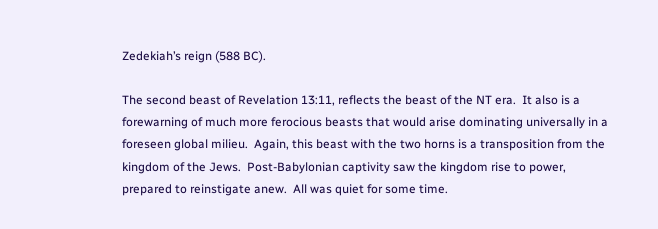Zedekiah’s reign (588 BC).

The second beast of Revelation 13:11, reflects the beast of the NT era.  It also is a forewarning of much more ferocious beasts that would arise dominating universally in a foreseen global milieu.  Again, this beast with the two horns is a transposition from the kingdom of the Jews.  Post-Babylonian captivity saw the kingdom rise to power, prepared to reinstigate anew.  All was quiet for some time.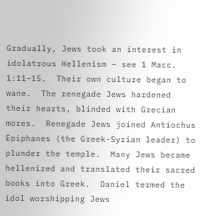Gradually, Jews took an interest in idolatrous Hellenism – see 1 Macc. 1:11–15.  Their own culture began to wane.  The renegade Jews hardened their hearts, blinded with Grecian mores.  Renegade Jews joined Antiochus Epiphanes (the Greek-Syrian leader) to plunder the temple.  Many Jews became hellenized and translated their sacred books into Greek.  Daniel termed the idol worshipping Jews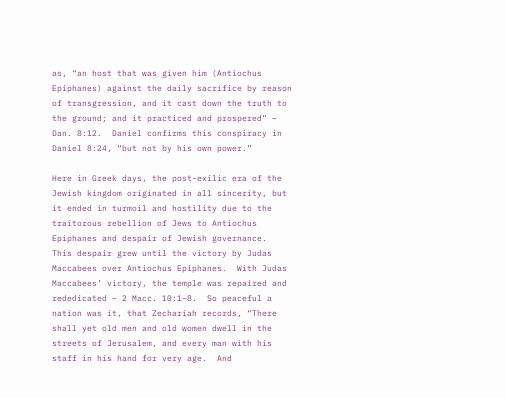as, “an host that was given him (Antiochus Epiphanes) against the daily sacrifice by reason of transgression, and it cast down the truth to the ground; and it practiced and prospered” – Dan. 8:12.  Daniel confirms this conspiracy in Daniel 8:24, “but not by his own power.”

Here in Greek days, the post-exilic era of the Jewish kingdom originated in all sincerity, but it ended in turmoil and hostility due to the traitorous rebellion of Jews to Antiochus Epiphanes and despair of Jewish governance.  This despair grew until the victory by Judas Maccabees over Antiochus Epiphanes.  With Judas Maccabees’ victory, the temple was repaired and rededicated – 2 Macc. 10:1–8.  So peaceful a nation was it, that Zechariah records, “There shall yet old men and old women dwell in the streets of Jerusalem, and every man with his staff in his hand for very age.  And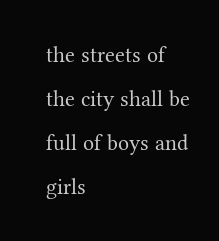the streets of the city shall be full of boys and girls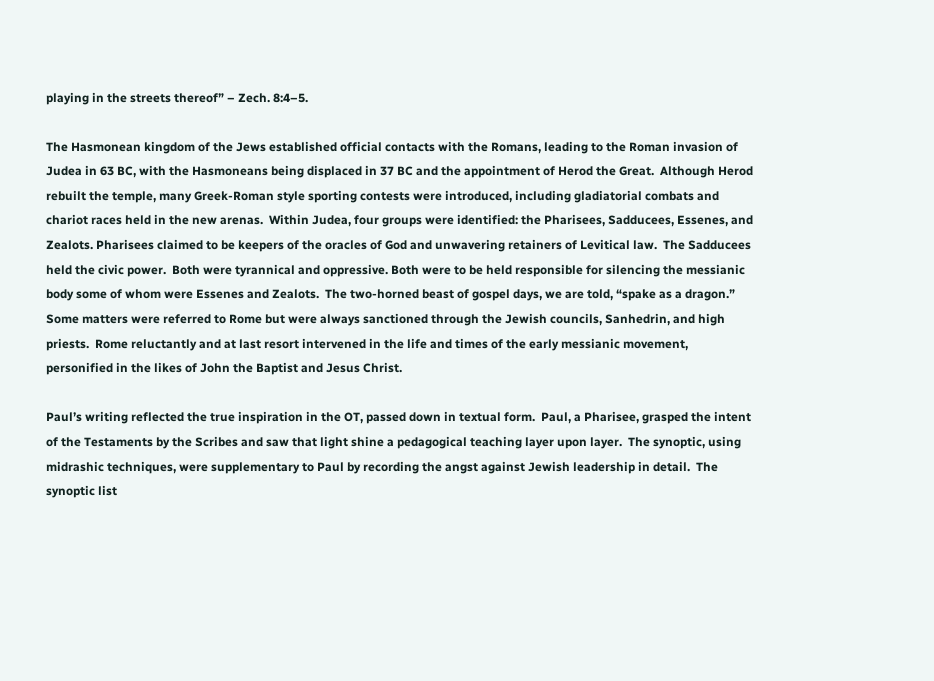playing in the streets thereof” – Zech. 8:4–5.

The Hasmonean kingdom of the Jews established official contacts with the Romans, leading to the Roman invasion of Judea in 63 BC, with the Hasmoneans being displaced in 37 BC and the appointment of Herod the Great.  Although Herod rebuilt the temple, many Greek-Roman style sporting contests were introduced, including gladiatorial combats and chariot races held in the new arenas.  Within Judea, four groups were identified: the Pharisees, Sadducees, Essenes, and Zealots. Pharisees claimed to be keepers of the oracles of God and unwavering retainers of Levitical law.  The Sadducees held the civic power.  Both were tyrannical and oppressive. Both were to be held responsible for silencing the messianic body some of whom were Essenes and Zealots.  The two-horned beast of gospel days, we are told, “spake as a dragon.”  Some matters were referred to Rome but were always sanctioned through the Jewish councils, Sanhedrin, and high priests.  Rome reluctantly and at last resort intervened in the life and times of the early messianic movement, personified in the likes of John the Baptist and Jesus Christ.

Paul’s writing reflected the true inspiration in the OT, passed down in textual form.  Paul, a Pharisee, grasped the intent of the Testaments by the Scribes and saw that light shine a pedagogical teaching layer upon layer.  The synoptic, using midrashic techniques, were supplementary to Paul by recording the angst against Jewish leadership in detail.  The synoptic list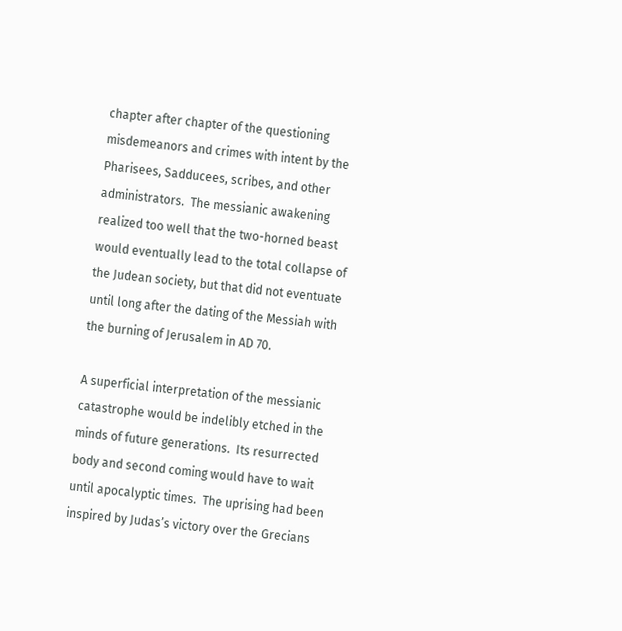chapter after chapter of the questioning misdemeanors and crimes with intent by the Pharisees, Sadducees, scribes, and other administrators.  The messianic awakening realized too well that the two-horned beast would eventually lead to the total collapse of the Judean society, but that did not eventuate until long after the dating of the Messiah with the burning of Jerusalem in AD 70.

A superficial interpretation of the messianic catastrophe would be indelibly etched in the minds of future generations.  Its resurrected body and second coming would have to wait until apocalyptic times.  The uprising had been inspired by Judas’s victory over the Grecians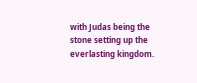with Judas being the stone setting up the everlasting kingdom.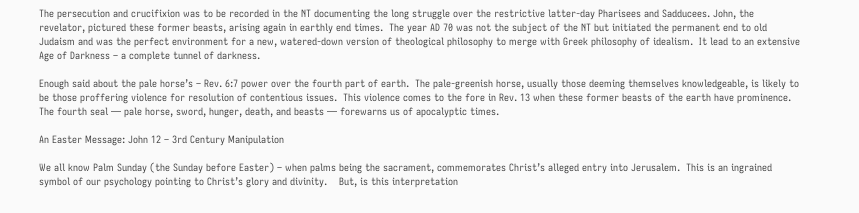The persecution and crucifixion was to be recorded in the NT documenting the long struggle over the restrictive latter-day Pharisees and Sadducees. John, the revelator, pictured these former beasts, arising again in earthly end times.  The year AD 70 was not the subject of the NT but initiated the permanent end to old Judaism and was the perfect environment for a new, watered-down version of theological philosophy to merge with Greek philosophy of idealism.  It lead to an extensive Age of Darkness – a complete tunnel of darkness.

Enough said about the pale horse’s – Rev. 6:7 power over the fourth part of earth.  The pale-greenish horse, usually those deeming themselves knowledgeable, is likely to be those proffering violence for resolution of contentious issues.  This violence comes to the fore in Rev. 13 when these former beasts of the earth have prominence.  The fourth seal — pale horse, sword, hunger, death, and beasts — forewarns us of apocalyptic times.

An Easter Message: John 12 – 3rd Century Manipulation

We all know Palm Sunday (the Sunday before Easter) – when palms being the sacrament, commemorates Christ’s alleged entry into Jerusalem.  This is an ingrained symbol of our psychology pointing to Christ’s glory and divinity.    But, is this interpretation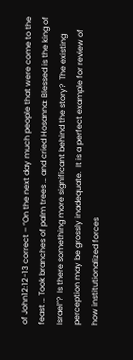of John12:12-13 correct – “On the next day much people that were come to the feast … Took branches of palm trees … and cried Hosanna: Blessed is the king of Israel”?  Is there something more significant behind the story?  The existing perception may be grossly inadequate.  It is a perfect example for review of how institutionalized forces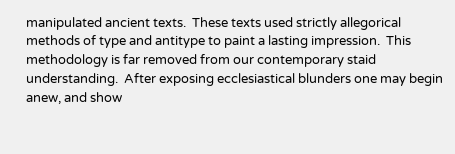manipulated ancient texts.  These texts used strictly allegorical methods of type and antitype to paint a lasting impression.  This methodology is far removed from our contemporary staid understanding.  After exposing ecclesiastical blunders one may begin anew, and show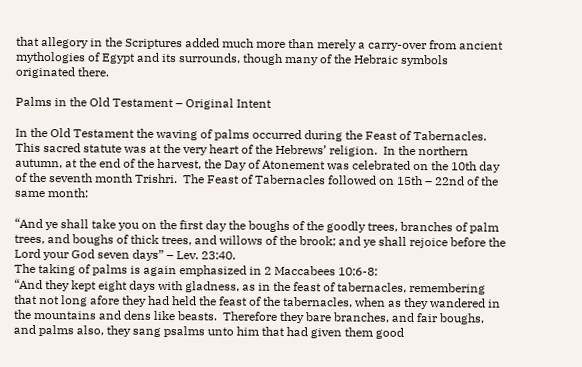that allegory in the Scriptures added much more than merely a carry-over from ancient mythologies of Egypt and its surrounds, though many of the Hebraic symbols originated there.

Palms in the Old Testament – Original Intent

In the Old Testament the waving of palms occurred during the Feast of Tabernacles.  This sacred statute was at the very heart of the Hebrews’ religion.  In the northern autumn, at the end of the harvest, the Day of Atonement was celebrated on the 10th day of the seventh month Trishri.  The Feast of Tabernacles followed on 15th – 22nd of the same month:

“And ye shall take you on the first day the boughs of the goodly trees, branches of palm trees, and boughs of thick trees, and willows of the brook; and ye shall rejoice before the Lord your God seven days” – Lev. 23:40.
The taking of palms is again emphasized in 2 Maccabees 10:6-8:
“And they kept eight days with gladness, as in the feast of tabernacles, remembering that not long afore they had held the feast of the tabernacles, when as they wandered in the mountains and dens like beasts.  Therefore they bare branches, and fair boughs, and palms also, they sang psalms unto him that had given them good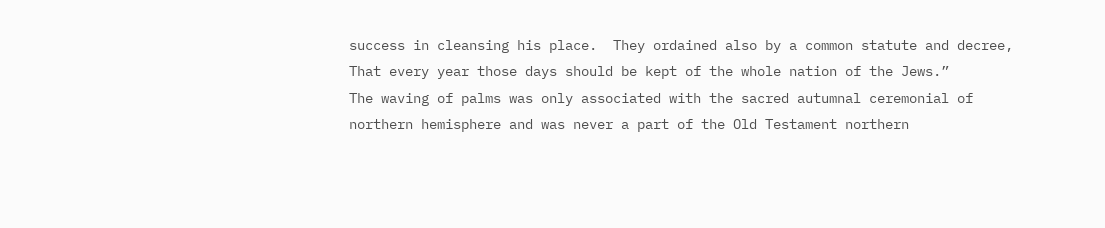success in cleansing his place.  They ordained also by a common statute and decree, That every year those days should be kept of the whole nation of the Jews.”
The waving of palms was only associated with the sacred autumnal ceremonial of northern hemisphere and was never a part of the Old Testament northern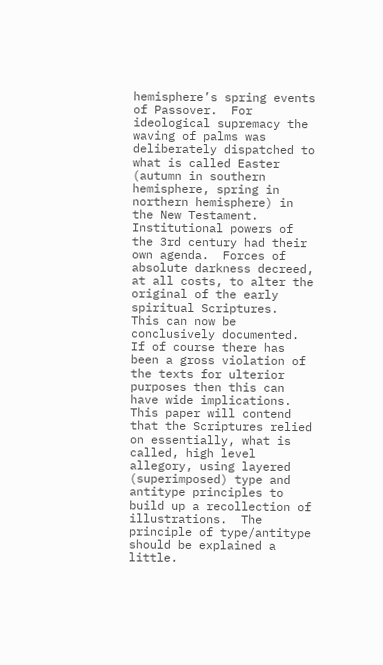hemisphere’s spring events of Passover.  For ideological supremacy the waving of palms was deliberately dispatched to what is called Easter (autumn in southern hemisphere, spring in northern hemisphere) in the New Testament.  Institutional powers of the 3rd century had their own agenda.  Forces of absolute darkness decreed, at all costs, to alter the original of the early spiritual Scriptures.  This can now be conclusively documented.  If of course there has been a gross violation of the texts for ulterior purposes then this can have wide implications.
This paper will contend that the Scriptures relied on essentially, what is called, high level allegory, using layered (superimposed) type and antitype principles to build up a recollection of illustrations.  The principle of type/antitype should be explained a little.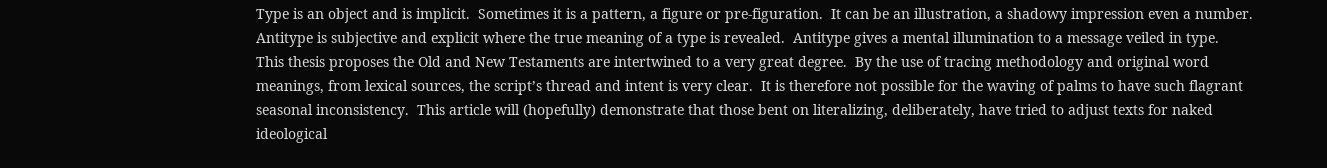Type is an object and is implicit.  Sometimes it is a pattern, a figure or pre-figuration.  It can be an illustration, a shadowy impression even a number.  Antitype is subjective and explicit where the true meaning of a type is revealed.  Antitype gives a mental illumination to a message veiled in type.  This thesis proposes the Old and New Testaments are intertwined to a very great degree.  By the use of tracing methodology and original word meanings, from lexical sources, the script’s thread and intent is very clear.  It is therefore not possible for the waving of palms to have such flagrant seasonal inconsistency.  This article will (hopefully) demonstrate that those bent on literalizing, deliberately, have tried to adjust texts for naked ideological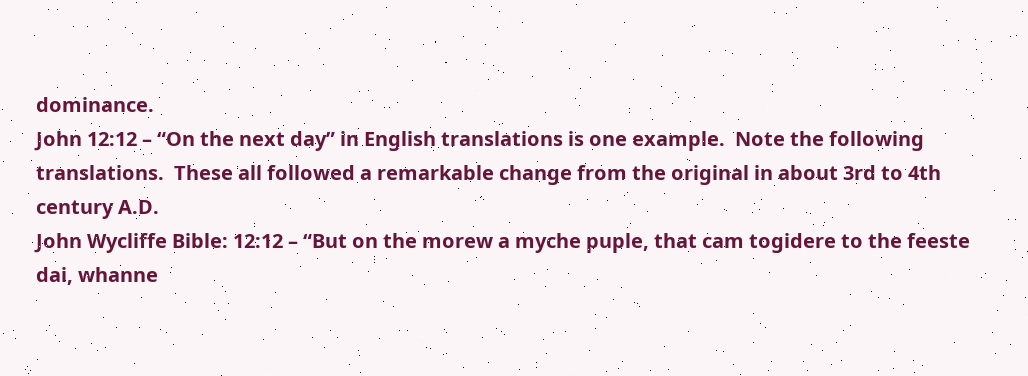dominance.
John 12:12 – “On the next day” in English translations is one example.  Note the following translations.  These all followed a remarkable change from the original in about 3rd to 4th century A.D.
John Wycliffe Bible: 12:12 – “But on the morew a myche puple, that cam togidere to the feeste dai, whanne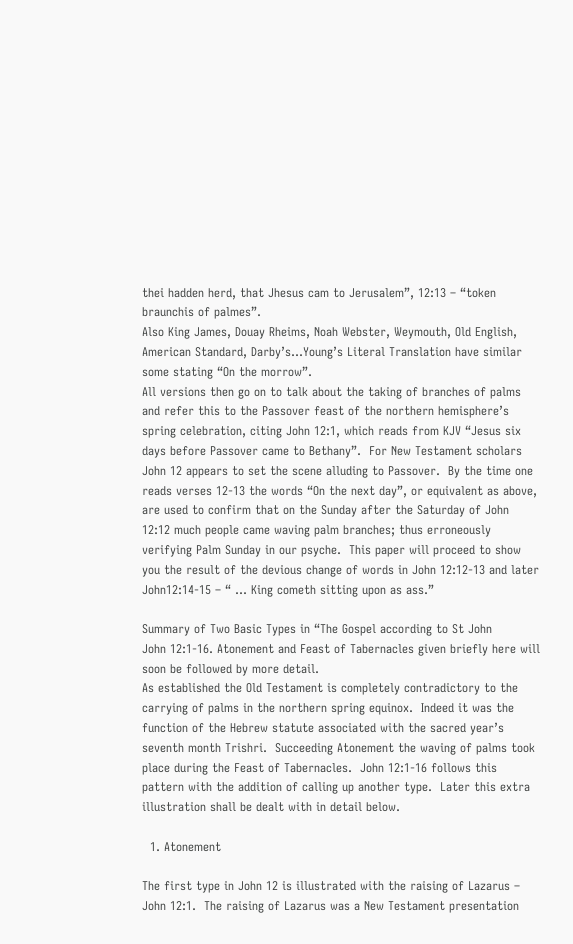thei hadden herd, that Jhesus cam to Jerusalem”, 12:13 – “token braunchis of palmes”.
Also King James, Douay Rheims, Noah Webster, Weymouth, Old English, American Standard, Darby’s…Young’s Literal Translation have similar some stating “On the morrow”.
All versions then go on to talk about the taking of branches of palms and refer this to the Passover feast of the northern hemisphere’s spring celebration, citing John 12:1, which reads from KJV “Jesus six days before Passover came to Bethany”.  For New Testament scholars John 12 appears to set the scene alluding to Passover.  By the time one reads verses 12-13 the words “On the next day”, or equivalent as above, are used to confirm that on the Sunday after the Saturday of John 12:12 much people came waving palm branches; thus erroneously verifying Palm Sunday in our psyche.  This paper will proceed to show you the result of the devious change of words in John 12:12-13 and later John12:14-15 – “ … King cometh sitting upon as ass.”

Summary of Two Basic Types in “The Gospel according to St John
John 12:1-16. Atonement and Feast of Tabernacles given briefly here will soon be followed by more detail.
As established the Old Testament is completely contradictory to the carrying of palms in the northern spring equinox.  Indeed it was the function of the Hebrew statute associated with the sacred year’s seventh month Trishri.  Succeeding Atonement the waving of palms took place during the Feast of Tabernacles.  John 12:1-16 follows this pattern with the addition of calling up another type.  Later this extra illustration shall be dealt with in detail below.

  1. Atonement

The first type in John 12 is illustrated with the raising of Lazarus – John 12:1.  The raising of Lazarus was a New Testament presentation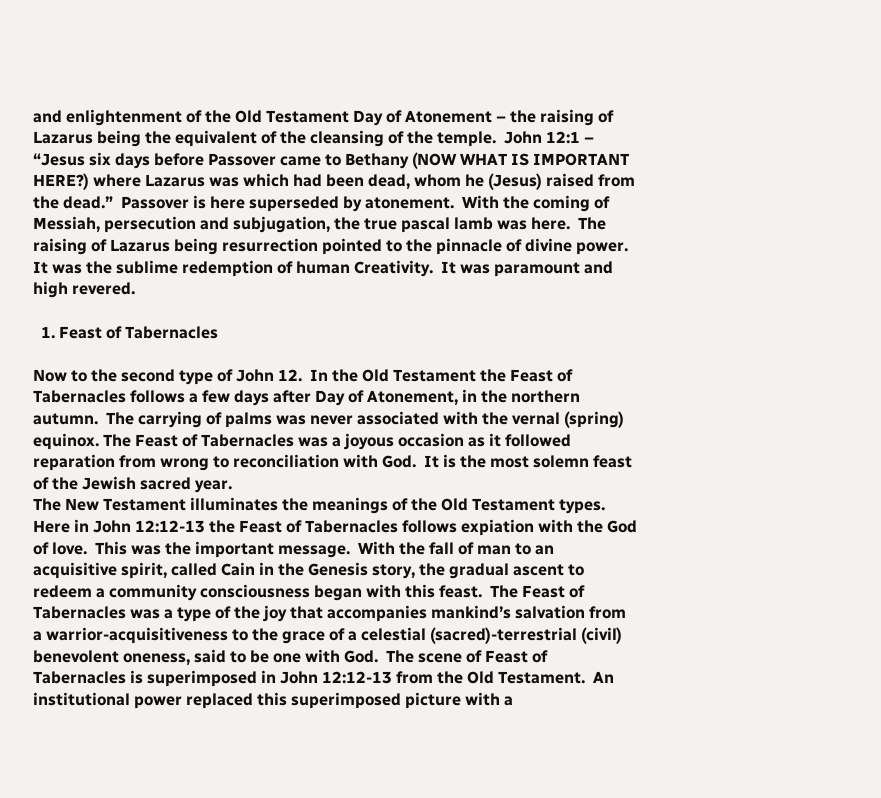and enlightenment of the Old Testament Day of Atonement – the raising of Lazarus being the equivalent of the cleansing of the temple.  John 12:1 – “Jesus six days before Passover came to Bethany (NOW WHAT IS IMPORTANT HERE?) where Lazarus was which had been dead, whom he (Jesus) raised from the dead.”  Passover is here superseded by atonement.  With the coming of Messiah, persecution and subjugation, the true pascal lamb was here.  The raising of Lazarus being resurrection pointed to the pinnacle of divine power.  It was the sublime redemption of human Creativity.  It was paramount and high revered.

  1. Feast of Tabernacles

Now to the second type of John 12.  In the Old Testament the Feast of Tabernacles follows a few days after Day of Atonement, in the northern autumn.  The carrying of palms was never associated with the vernal (spring) equinox. The Feast of Tabernacles was a joyous occasion as it followed reparation from wrong to reconciliation with God.  It is the most solemn feast of the Jewish sacred year.
The New Testament illuminates the meanings of the Old Testament types.  Here in John 12:12-13 the Feast of Tabernacles follows expiation with the God of love.  This was the important message.  With the fall of man to an acquisitive spirit, called Cain in the Genesis story, the gradual ascent to redeem a community consciousness began with this feast.  The Feast of Tabernacles was a type of the joy that accompanies mankind’s salvation from a warrior-acquisitiveness to the grace of a celestial (sacred)-terrestrial (civil) benevolent oneness, said to be one with God.  The scene of Feast of Tabernacles is superimposed in John 12:12-13 from the Old Testament.  An institutional power replaced this superimposed picture with a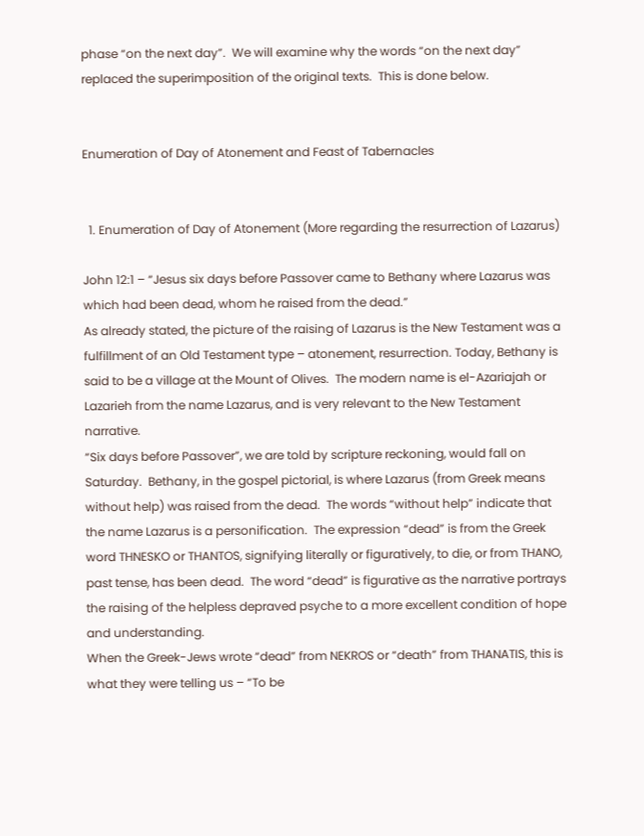phase “on the next day”.  We will examine why the words “on the next day” replaced the superimposition of the original texts.  This is done below.


Enumeration of Day of Atonement and Feast of Tabernacles


  1. Enumeration of Day of Atonement (More regarding the resurrection of Lazarus)

John 12:1 – “Jesus six days before Passover came to Bethany where Lazarus was which had been dead, whom he raised from the dead.”
As already stated, the picture of the raising of Lazarus is the New Testament was a fulfillment of an Old Testament type – atonement, resurrection. Today, Bethany is said to be a village at the Mount of Olives.  The modern name is el-Azariajah or Lazarieh from the name Lazarus, and is very relevant to the New Testament narrative.
“Six days before Passover”, we are told by scripture reckoning, would fall on Saturday.  Bethany, in the gospel pictorial, is where Lazarus (from Greek means without help) was raised from the dead.  The words “without help” indicate that the name Lazarus is a personification.  The expression “dead” is from the Greek word THNESKO or THANTOS, signifying literally or figuratively, to die, or from THANO, past tense, has been dead.  The word “dead” is figurative as the narrative portrays the raising of the helpless depraved psyche to a more excellent condition of hope and understanding.
When the Greek-Jews wrote “dead” from NEKROS or “death” from THANATIS, this is what they were telling us – “To be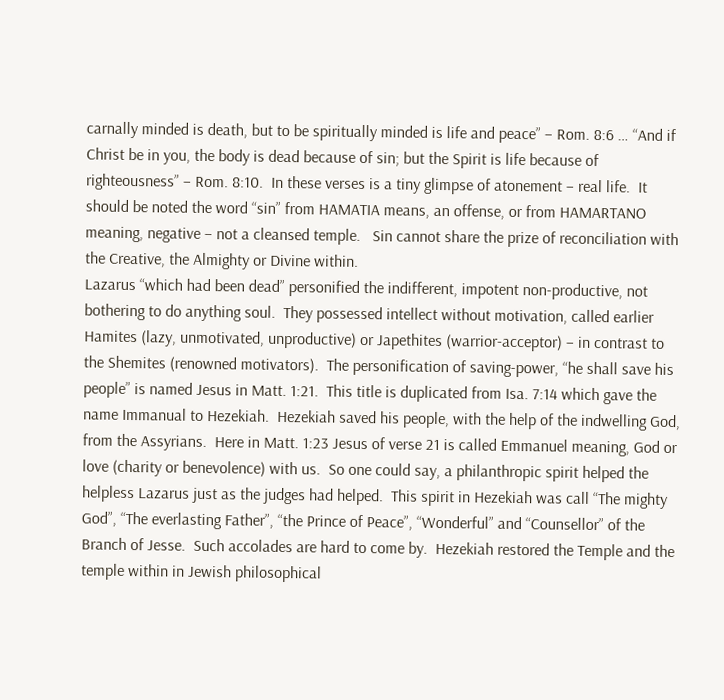carnally minded is death, but to be spiritually minded is life and peace” – Rom. 8:6 … “And if Christ be in you, the body is dead because of sin; but the Spirit is life because of righteousness” – Rom. 8:10.  In these verses is a tiny glimpse of atonement – real life.  It should be noted the word “sin” from HAMATIA means, an offense, or from HAMARTANO meaning, negative – not a cleansed temple.   Sin cannot share the prize of reconciliation with the Creative, the Almighty or Divine within.
Lazarus “which had been dead” personified the indifferent, impotent non-productive, not bothering to do anything soul.  They possessed intellect without motivation, called earlier Hamites (lazy, unmotivated, unproductive) or Japethites (warrior-acceptor) – in contrast to the Shemites (renowned motivators).  The personification of saving-power, “he shall save his people” is named Jesus in Matt. 1:21.  This title is duplicated from Isa. 7:14 which gave the name Immanual to Hezekiah.  Hezekiah saved his people, with the help of the indwelling God, from the Assyrians.  Here in Matt. 1:23 Jesus of verse 21 is called Emmanuel meaning, God or love (charity or benevolence) with us.  So one could say, a philanthropic spirit helped the helpless Lazarus just as the judges had helped.  This spirit in Hezekiah was call “The mighty God”, “The everlasting Father”, “the Prince of Peace”, “Wonderful” and “Counsellor” of the Branch of Jesse.  Such accolades are hard to come by.  Hezekiah restored the Temple and the temple within in Jewish philosophical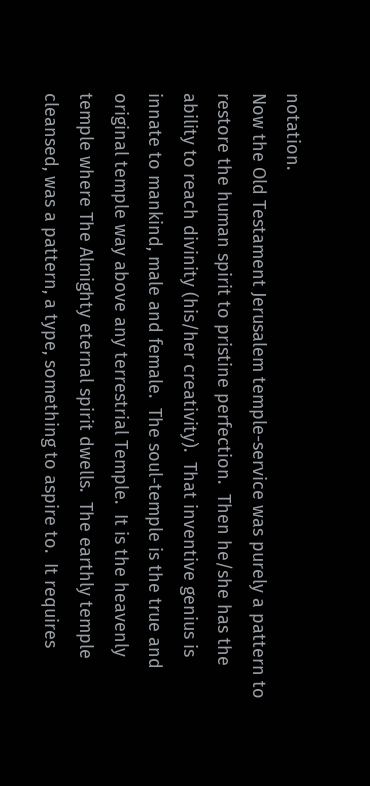notation.
Now the Old Testament Jerusalem temple-service was purely a pattern to restore the human spirit to pristine perfection.  Then he/she has the ability to reach divinity (his/her creativity).  That inventive genius is innate to mankind, male and female.  The soul-temple is the true and original temple way above any terrestrial Temple.  It is the heavenly temple where The Almighty eternal spirit dwells.  The earthly temple cleansed, was a pattern, a type, something to aspire to.  It requires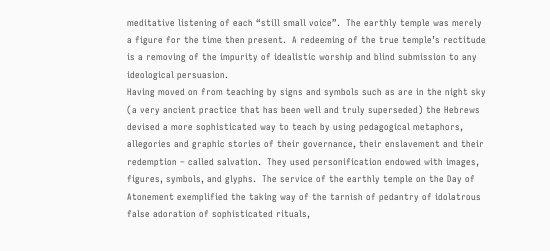meditative listening of each “still small voice”.  The earthly temple was merely a figure for the time then present.  A redeeming of the true temple’s rectitude is a removing of the impurity of idealistic worship and blind submission to any ideological persuasion.
Having moved on from teaching by signs and symbols such as are in the night sky (a very ancient practice that has been well and truly superseded) the Hebrews devised a more sophisticated way to teach by using pedagogical metaphors, allegories and graphic stories of their governance, their enslavement and their redemption – called salvation.  They used personification endowed with images, figures, symbols, and glyphs.  The service of the earthly temple on the Day of Atonement exemplified the taking way of the tarnish of pedantry of idolatrous false adoration of sophisticated rituals,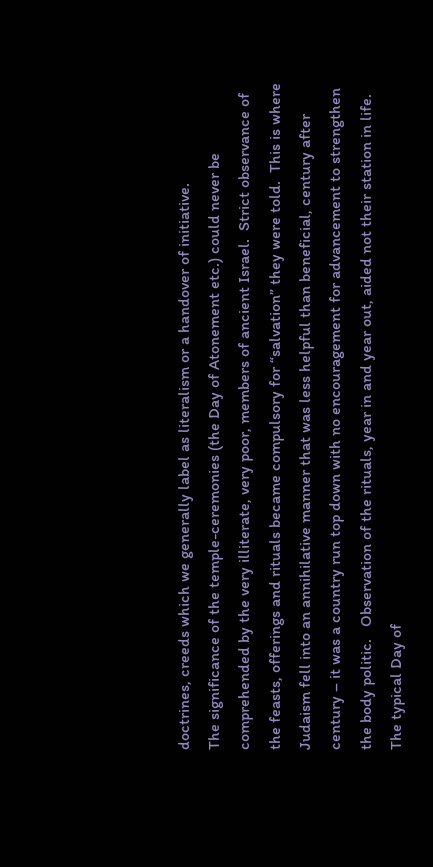doctrines, creeds which we generally label as literalism or a handover of initiative.
The significance of the temple-ceremonies (the Day of Atonement etc.) could never be comprehended by the very illiterate, very poor, members of ancient Israel.  Strict observance of the feasts, offerings and rituals became compulsory for “salvation” they were told.  This is where Judaism fell into an annihilative manner that was less helpful than beneficial, century after century – it was a country run top down with no encouragement for advancement to strengthen the body politic.   Observation of the rituals, year in and year out, aided not their station in life.   The typical Day of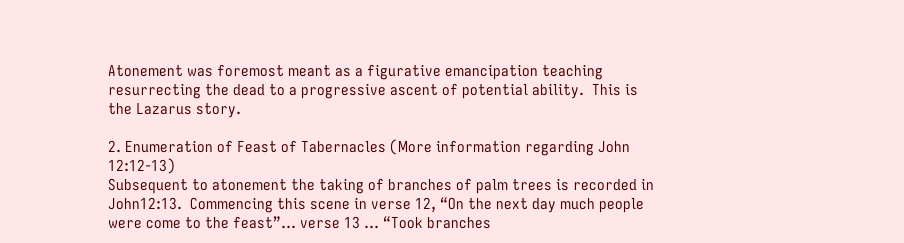Atonement was foremost meant as a figurative emancipation teaching resurrecting the dead to a progressive ascent of potential ability.  This is the Lazarus story.

2. Enumeration of Feast of Tabernacles (More information regarding John 12:12-13)
Subsequent to atonement the taking of branches of palm trees is recorded in John12:13.  Commencing this scene in verse 12, “On the next day much people were come to the feast”… verse 13 … “Took branches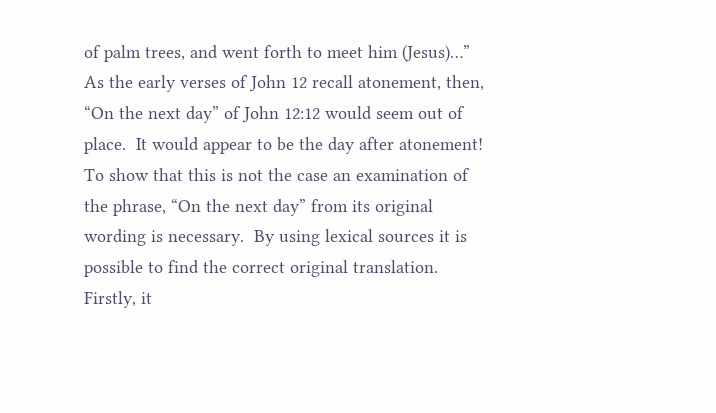of palm trees, and went forth to meet him (Jesus)…”
As the early verses of John 12 recall atonement, then, “On the next day” of John 12:12 would seem out of place.  It would appear to be the day after atonement!  To show that this is not the case an examination of the phrase, “On the next day” from its original wording is necessary.  By using lexical sources it is possible to find the correct original translation.
Firstly, it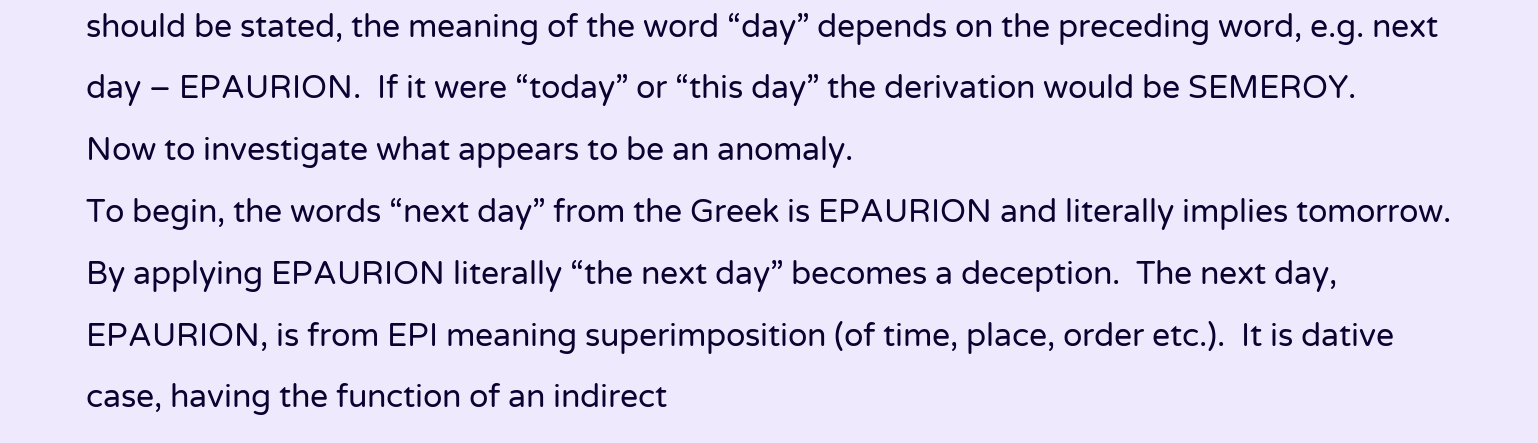should be stated, the meaning of the word “day” depends on the preceding word, e.g. next day – EPAURION.  If it were “today” or “this day” the derivation would be SEMEROY.
Now to investigate what appears to be an anomaly.
To begin, the words “next day” from the Greek is EPAURION and literally implies tomorrow.  By applying EPAURION literally “the next day” becomes a deception.  The next day, EPAURION, is from EPI meaning superimposition (of time, place, order etc.).  It is dative case, having the function of an indirect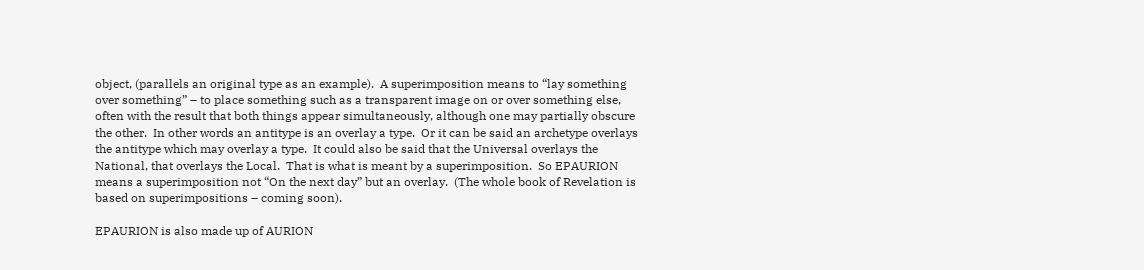object, (parallels an original type as an example).  A superimposition means to “lay something over something” – to place something such as a transparent image on or over something else, often with the result that both things appear simultaneously, although one may partially obscure the other.  In other words an antitype is an overlay a type.  Or it can be said an archetype overlays the antitype which may overlay a type.  It could also be said that the Universal overlays the National, that overlays the Local.  That is what is meant by a superimposition.  So EPAURION means a superimposition not “On the next day” but an overlay.  (The whole book of Revelation is based on superimpositions – coming soon).

EPAURION is also made up of AURION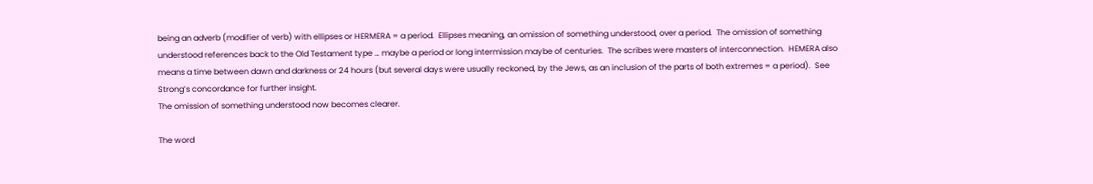being an adverb (modifier of verb) with ellipses or HERMERA = a period.  Ellipses meaning, an omission of something understood, over a period.  The omission of something understood references back to the Old Testament type … maybe a period or long intermission maybe of centuries.  The scribes were masters of interconnection.  HEMERA also means a time between dawn and darkness or 24 hours (but several days were usually reckoned, by the Jews, as an inclusion of the parts of both extremes = a period).  See Strong’s concordance for further insight.
The omission of something understood now becomes clearer.

The word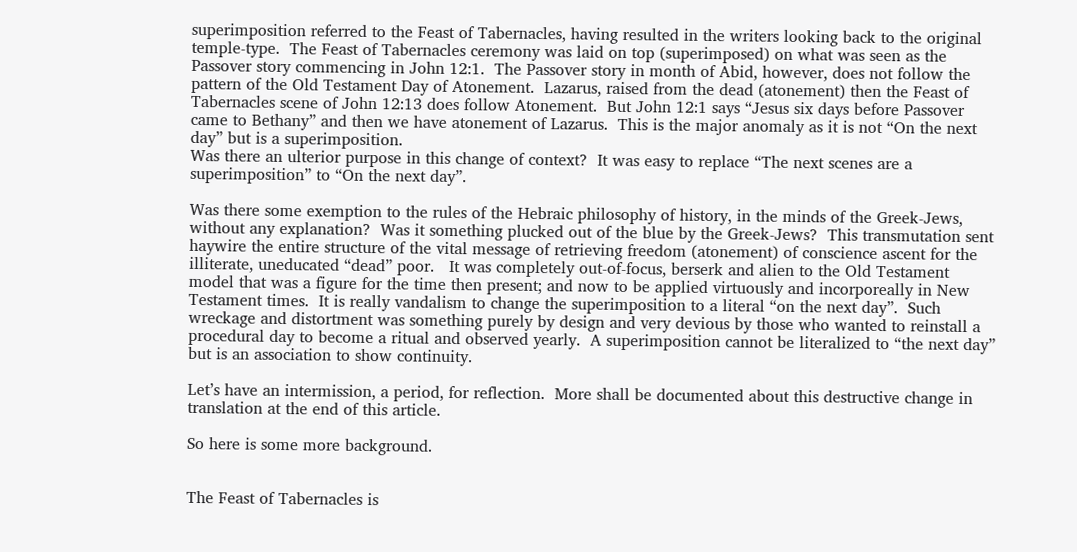superimposition referred to the Feast of Tabernacles, having resulted in the writers looking back to the original temple-type.  The Feast of Tabernacles ceremony was laid on top (superimposed) on what was seen as the Passover story commencing in John 12:1.  The Passover story in month of Abid, however, does not follow the pattern of the Old Testament Day of Atonement.  Lazarus, raised from the dead (atonement) then the Feast of Tabernacles scene of John 12:13 does follow Atonement.  But John 12:1 says “Jesus six days before Passover came to Bethany” and then we have atonement of Lazarus.  This is the major anomaly as it is not “On the next day” but is a superimposition.
Was there an ulterior purpose in this change of context?  It was easy to replace “The next scenes are a superimposition” to “On the next day”.

Was there some exemption to the rules of the Hebraic philosophy of history, in the minds of the Greek-Jews, without any explanation?  Was it something plucked out of the blue by the Greek-Jews?  This transmutation sent haywire the entire structure of the vital message of retrieving freedom (atonement) of conscience ascent for the illiterate, uneducated “dead” poor.   It was completely out-of-focus, berserk and alien to the Old Testament model that was a figure for the time then present; and now to be applied virtuously and incorporeally in New Testament times.  It is really vandalism to change the superimposition to a literal “on the next day”.  Such wreckage and distortment was something purely by design and very devious by those who wanted to reinstall a procedural day to become a ritual and observed yearly.  A superimposition cannot be literalized to “the next day” but is an association to show continuity.

Let’s have an intermission, a period, for reflection.  More shall be documented about this destructive change in translation at the end of this article.

So here is some more background.


The Feast of Tabernacles is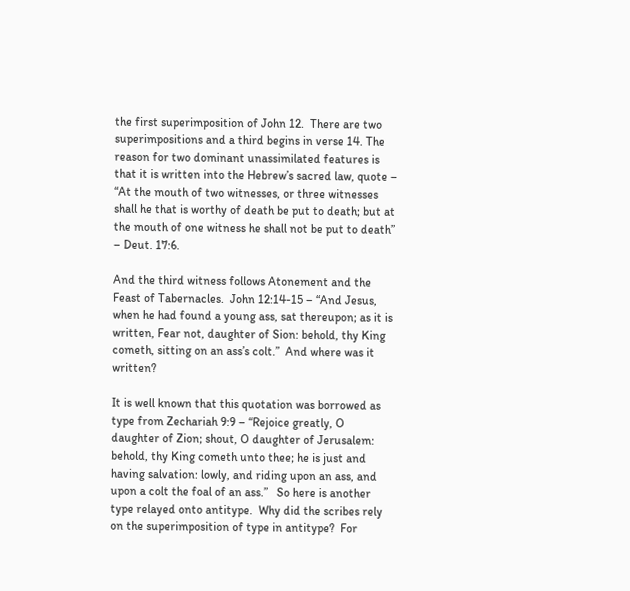the first superimposition of John 12.  There are two superimpositions and a third begins in verse 14. The reason for two dominant unassimilated features is that it is written into the Hebrew’s sacred law, quote – “At the mouth of two witnesses, or three witnesses shall he that is worthy of death be put to death; but at the mouth of one witness he shall not be put to death” – Deut. 17:6.

And the third witness follows Atonement and the Feast of Tabernacles.  John 12:14-15 – “And Jesus, when he had found a young ass, sat thereupon; as it is written, Fear not, daughter of Sion: behold, thy King cometh, sitting on an ass’s colt.”  And where was it written?

It is well known that this quotation was borrowed as type from Zechariah 9:9 – “Rejoice greatly, O daughter of Zion; shout, O daughter of Jerusalem: behold, thy King cometh unto thee; he is just and having salvation: lowly, and riding upon an ass, and upon a colt the foal of an ass.”   So here is another type relayed onto antitype.  Why did the scribes rely on the superimposition of type in antitype?  For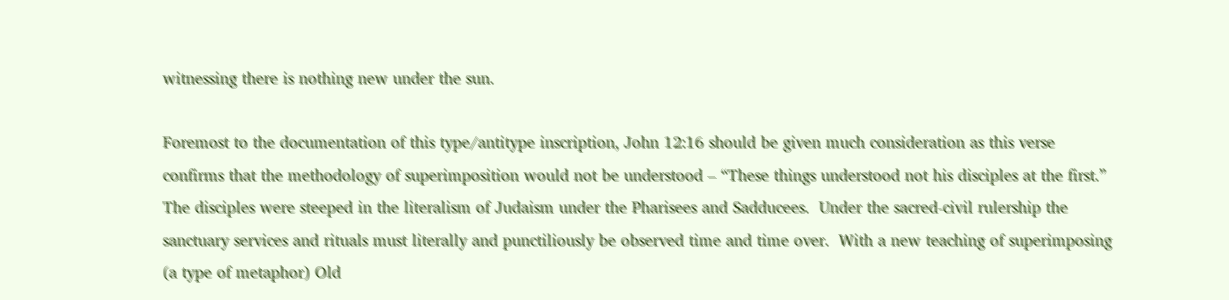witnessing there is nothing new under the sun.

Foremost to the documentation of this type/antitype inscription, John 12:16 should be given much consideration as this verse confirms that the methodology of superimposition would not be understood – “These things understood not his disciples at the first.”  The disciples were steeped in the literalism of Judaism under the Pharisees and Sadducees.  Under the sacred-civil rulership the sanctuary services and rituals must literally and punctiliously be observed time and time over.  With a new teaching of superimposing (a type of metaphor) Old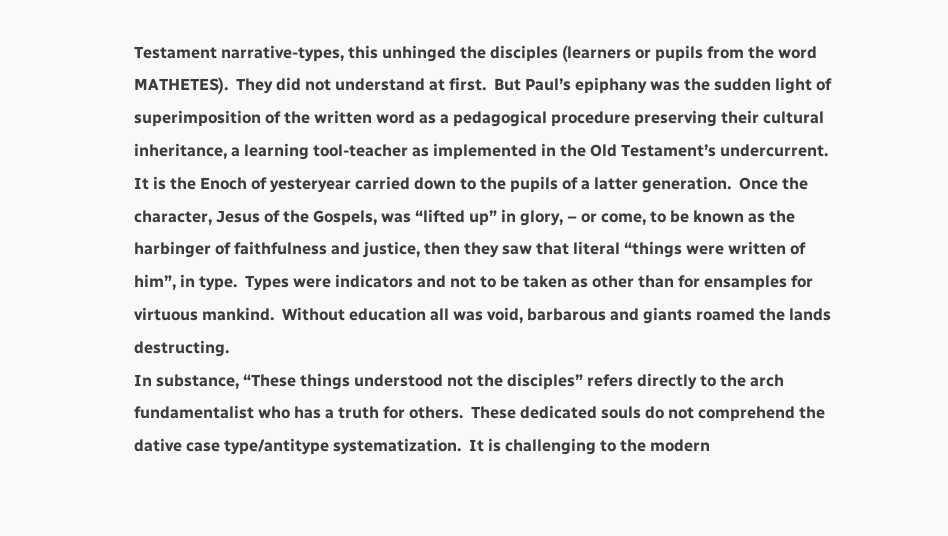Testament narrative-types, this unhinged the disciples (learners or pupils from the word MATHETES).  They did not understand at first.  But Paul’s epiphany was the sudden light of superimposition of the written word as a pedagogical procedure preserving their cultural inheritance, a learning tool-teacher as implemented in the Old Testament’s undercurrent.  It is the Enoch of yesteryear carried down to the pupils of a latter generation.  Once the character, Jesus of the Gospels, was “lifted up” in glory, – or come, to be known as the harbinger of faithfulness and justice, then they saw that literal “things were written of him”, in type.  Types were indicators and not to be taken as other than for ensamples for virtuous mankind.  Without education all was void, barbarous and giants roamed the lands destructing.
In substance, “These things understood not the disciples” refers directly to the arch fundamentalist who has a truth for others.  These dedicated souls do not comprehend the dative case type/antitype systematization.  It is challenging to the modern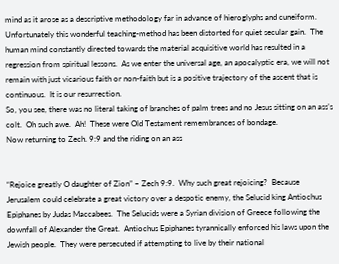mind as it arose as a descriptive methodology far in advance of hieroglyphs and cuneiform.  Unfortunately this wonderful teaching-method has been distorted for quiet secular gain.  The human mind constantly directed towards the material acquisitive world has resulted in a regression from spiritual lessons.  As we enter the universal age, an apocalyptic era, we will not remain with just vicarious faith or non-faith but is a positive trajectory of the ascent that is continuous.  It is our resurrection.
So, you see, there was no literal taking of branches of palm trees and no Jesus sitting on an ass’s colt.  Oh such awe.  Ah!  These were Old Testament remembrances of bondage.
Now returning to Zech. 9:9 and the riding on an ass


“Rejoice greatly O daughter of Zion” – Zech 9:9.  Why such great rejoicing?  Because Jerusalem could celebrate a great victory over a despotic enemy, the Selucid king Antiochus Epiphanes by Judas Maccabees.  The Selucids were a Syrian division of Greece following the downfall of Alexander the Great.  Antiochus Epiphanes tyrannically enforced his laws upon the Jewish people.  They were persecuted if attempting to live by their national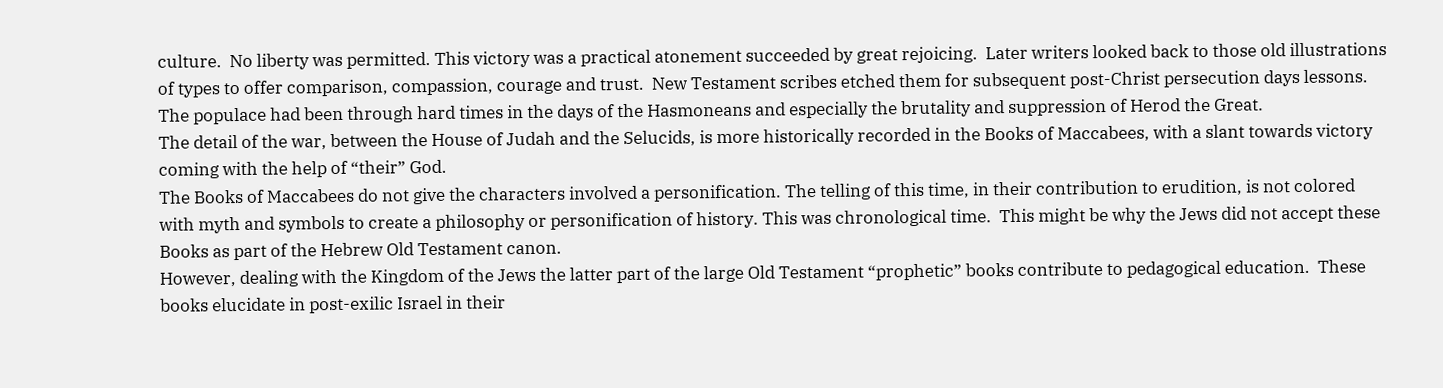culture.  No liberty was permitted. This victory was a practical atonement succeeded by great rejoicing.  Later writers looked back to those old illustrations of types to offer comparison, compassion, courage and trust.  New Testament scribes etched them for subsequent post-Christ persecution days lessons.  The populace had been through hard times in the days of the Hasmoneans and especially the brutality and suppression of Herod the Great.
The detail of the war, between the House of Judah and the Selucids, is more historically recorded in the Books of Maccabees, with a slant towards victory coming with the help of “their” God.
The Books of Maccabees do not give the characters involved a personification. The telling of this time, in their contribution to erudition, is not colored with myth and symbols to create a philosophy or personification of history. This was chronological time.  This might be why the Jews did not accept these Books as part of the Hebrew Old Testament canon.
However, dealing with the Kingdom of the Jews the latter part of the large Old Testament “prophetic” books contribute to pedagogical education.  These books elucidate in post-exilic Israel in their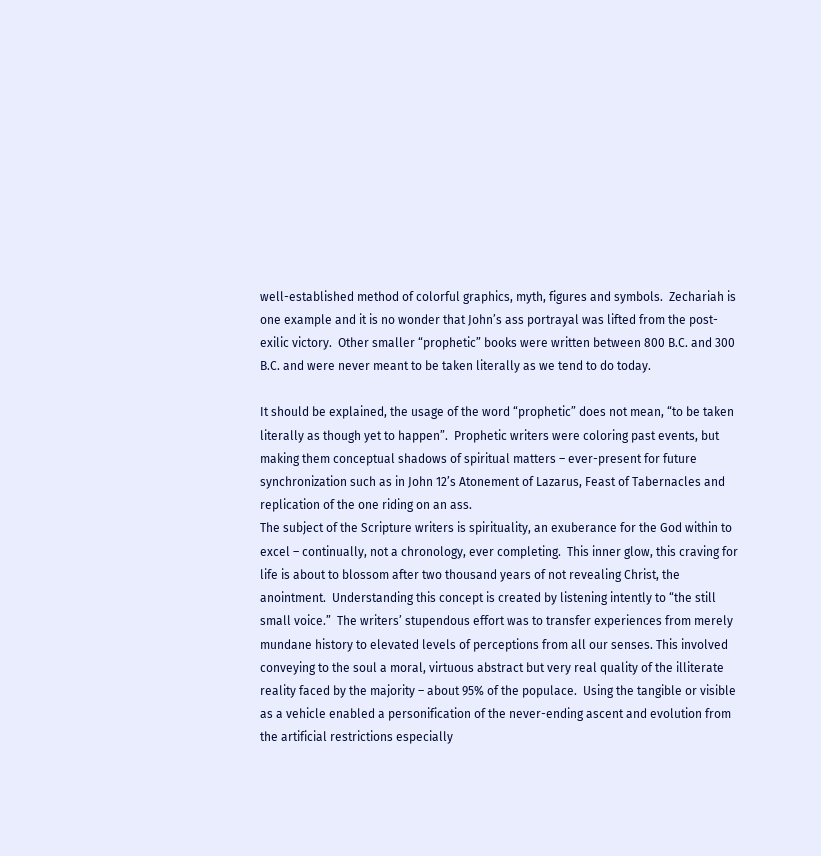well-established method of colorful graphics, myth, figures and symbols.  Zechariah is one example and it is no wonder that John’s ass portrayal was lifted from the post-exilic victory.  Other smaller “prophetic” books were written between 800 B.C. and 300 B.C. and were never meant to be taken literally as we tend to do today.

It should be explained, the usage of the word “prophetic” does not mean, “to be taken literally as though yet to happen”.  Prophetic writers were coloring past events, but making them conceptual shadows of spiritual matters – ever-present for future synchronization such as in John 12’s Atonement of Lazarus, Feast of Tabernacles and replication of the one riding on an ass.
The subject of the Scripture writers is spirituality, an exuberance for the God within to excel – continually, not a chronology, ever completing.  This inner glow, this craving for life is about to blossom after two thousand years of not revealing Christ, the anointment.  Understanding this concept is created by listening intently to “the still small voice.”  The writers’ stupendous effort was to transfer experiences from merely mundane history to elevated levels of perceptions from all our senses. This involved conveying to the soul a moral, virtuous abstract but very real quality of the illiterate reality faced by the majority – about 95% of the populace.  Using the tangible or visible as a vehicle enabled a personification of the never-ending ascent and evolution from the artificial restrictions especially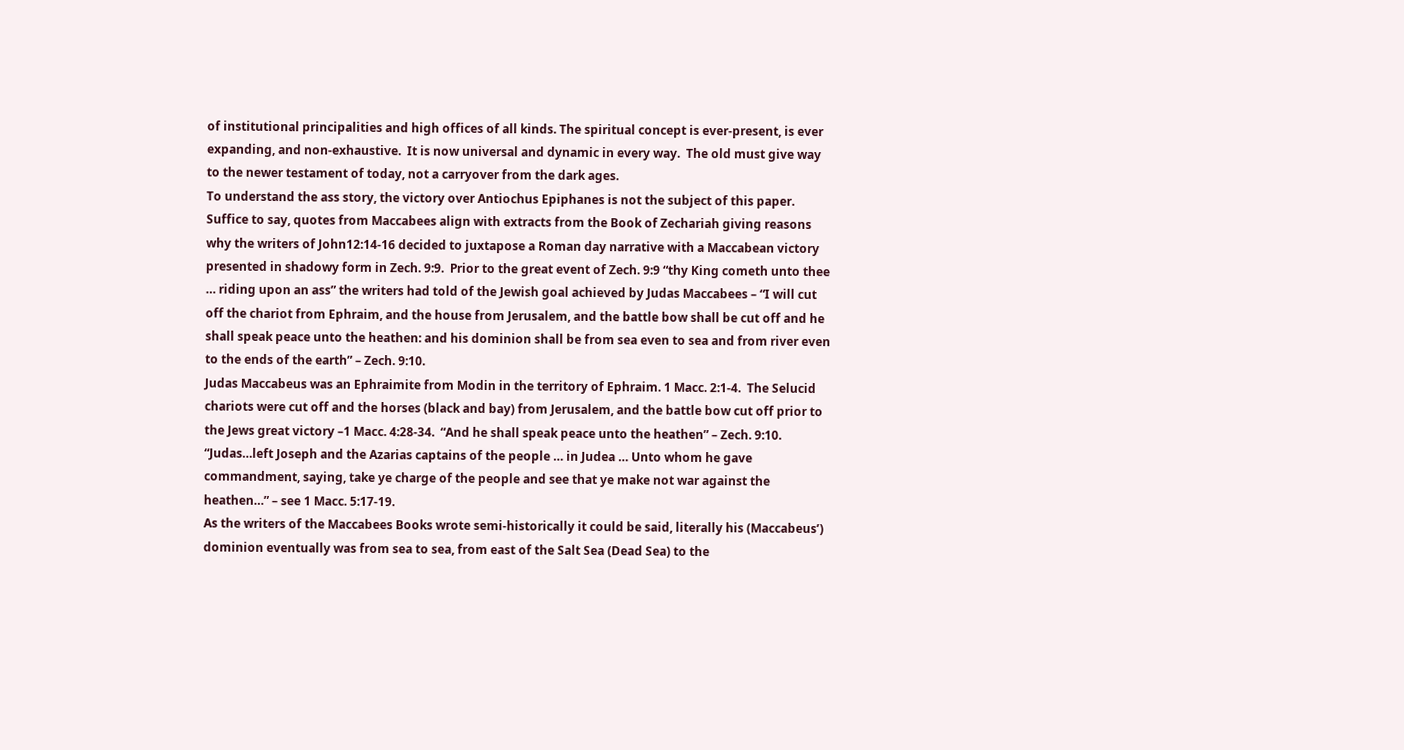of institutional principalities and high offices of all kinds. The spiritual concept is ever-present, is ever expanding, and non-exhaustive.  It is now universal and dynamic in every way.  The old must give way to the newer testament of today, not a carryover from the dark ages.
To understand the ass story, the victory over Antiochus Epiphanes is not the subject of this paper.  Suffice to say, quotes from Maccabees align with extracts from the Book of Zechariah giving reasons why the writers of John12:14-16 decided to juxtapose a Roman day narrative with a Maccabean victory presented in shadowy form in Zech. 9:9.  Prior to the great event of Zech. 9:9 “thy King cometh unto thee … riding upon an ass” the writers had told of the Jewish goal achieved by Judas Maccabees – “I will cut off the chariot from Ephraim, and the house from Jerusalem, and the battle bow shall be cut off and he shall speak peace unto the heathen: and his dominion shall be from sea even to sea and from river even to the ends of the earth” – Zech. 9:10.
Judas Maccabeus was an Ephraimite from Modin in the territory of Ephraim. 1 Macc. 2:1-4.  The Selucid chariots were cut off and the horses (black and bay) from Jerusalem, and the battle bow cut off prior to the Jews great victory –1 Macc. 4:28-34.  “And he shall speak peace unto the heathen” – Zech. 9:10.  “Judas…left Joseph and the Azarias captains of the people … in Judea … Unto whom he gave commandment, saying, take ye charge of the people and see that ye make not war against the heathen…” – see 1 Macc. 5:17-19.
As the writers of the Maccabees Books wrote semi-historically it could be said, literally his (Maccabeus’) dominion eventually was from sea to sea, from east of the Salt Sea (Dead Sea) to the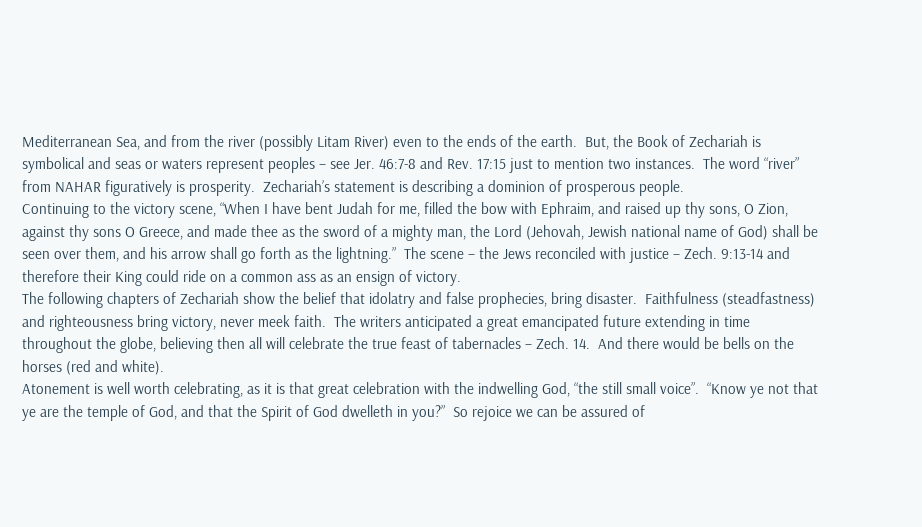Mediterranean Sea, and from the river (possibly Litam River) even to the ends of the earth.  But, the Book of Zechariah is symbolical and seas or waters represent peoples – see Jer. 46:7-8 and Rev. 17:15 just to mention two instances.  The word “river” from NAHAR figuratively is prosperity.  Zechariah’s statement is describing a dominion of prosperous people.
Continuing to the victory scene, “When I have bent Judah for me, filled the bow with Ephraim, and raised up thy sons, O Zion, against thy sons O Greece, and made thee as the sword of a mighty man, the Lord (Jehovah, Jewish national name of God) shall be seen over them, and his arrow shall go forth as the lightning.”  The scene – the Jews reconciled with justice – Zech. 9:13-14 and therefore their King could ride on a common ass as an ensign of victory.
The following chapters of Zechariah show the belief that idolatry and false prophecies, bring disaster.  Faithfulness (steadfastness) and righteousness bring victory, never meek faith.  The writers anticipated a great emancipated future extending in time throughout the globe, believing then all will celebrate the true feast of tabernacles – Zech. 14.  And there would be bells on the horses (red and white).
Atonement is well worth celebrating, as it is that great celebration with the indwelling God, “the still small voice”.  “Know ye not that ye are the temple of God, and that the Spirit of God dwelleth in you?”  So rejoice we can be assured of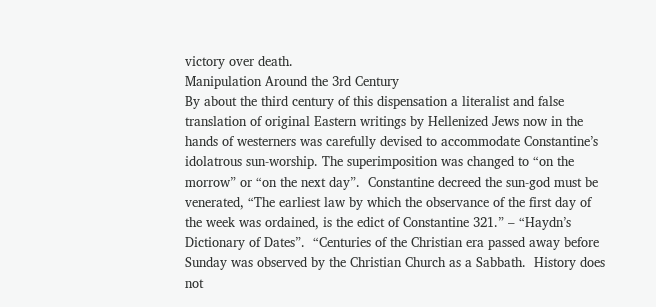victory over death.
Manipulation Around the 3rd Century
By about the third century of this dispensation a literalist and false translation of original Eastern writings by Hellenized Jews now in the hands of westerners was carefully devised to accommodate Constantine’s idolatrous sun-worship. The superimposition was changed to “on the morrow” or “on the next day”.  Constantine decreed the sun-god must be venerated, “The earliest law by which the observance of the first day of the week was ordained, is the edict of Constantine 321.” – “Haydn’s Dictionary of Dates”.  “Centuries of the Christian era passed away before Sunday was observed by the Christian Church as a Sabbath.  History does not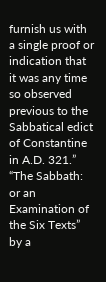furnish us with a single proof or indication that it was any time so observed previous to the Sabbatical edict of Constantine in A.D. 321.”  “The Sabbath: or an Examination of the Six Texts” by a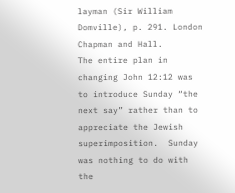layman (Sir William Domville), p. 291. London Chapman and Hall.
The entire plan in changing John 12:12 was to introduce Sunday “the next say” rather than to appreciate the Jewish superimposition.  Sunday was nothing to do with the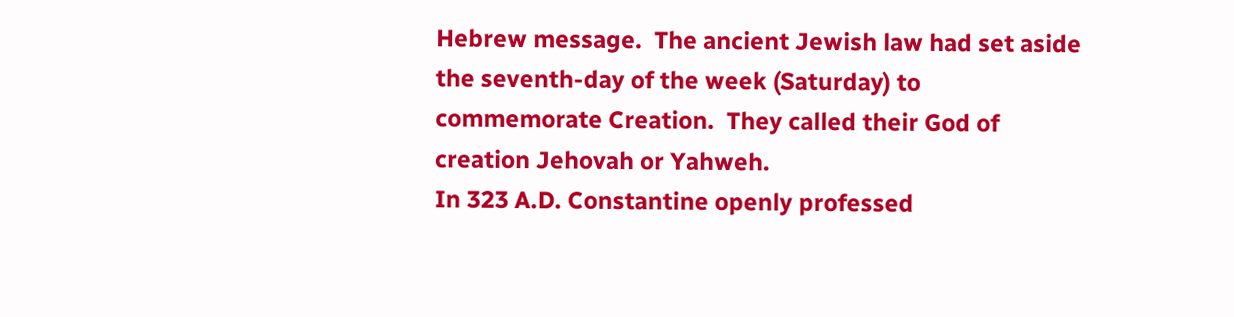Hebrew message.  The ancient Jewish law had set aside the seventh-day of the week (Saturday) to commemorate Creation.  They called their God of creation Jehovah or Yahweh.
In 323 A.D. Constantine openly professed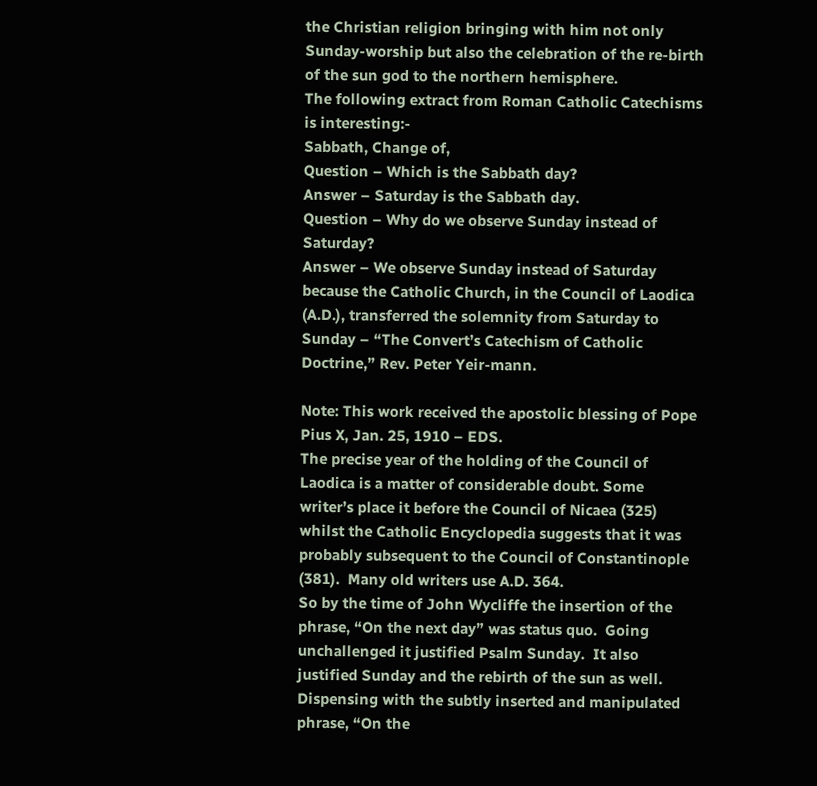the Christian religion bringing with him not only Sunday-worship but also the celebration of the re-birth of the sun god to the northern hemisphere.
The following extract from Roman Catholic Catechisms is interesting:-
Sabbath, Change of,
Question – Which is the Sabbath day?
Answer – Saturday is the Sabbath day.
Question – Why do we observe Sunday instead of Saturday?
Answer – We observe Sunday instead of Saturday because the Catholic Church, in the Council of Laodica (A.D.), transferred the solemnity from Saturday to Sunday – “The Convert’s Catechism of Catholic Doctrine,” Rev. Peter Yeir-mann.

Note: This work received the apostolic blessing of Pope Pius X, Jan. 25, 1910 – EDS.
The precise year of the holding of the Council of Laodica is a matter of considerable doubt. Some writer’s place it before the Council of Nicaea (325) whilst the Catholic Encyclopedia suggests that it was probably subsequent to the Council of Constantinople (381).  Many old writers use A.D. 364.
So by the time of John Wycliffe the insertion of the phrase, “On the next day” was status quo.  Going unchallenged it justified Psalm Sunday.  It also justified Sunday and the rebirth of the sun as well.
Dispensing with the subtly inserted and manipulated phrase, “On the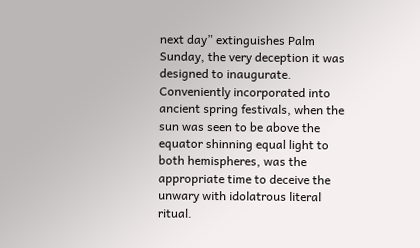next day” extinguishes Palm Sunday, the very deception it was designed to inaugurate.  Conveniently incorporated into ancient spring festivals, when the sun was seen to be above the equator shinning equal light to both hemispheres, was the appropriate time to deceive the unwary with idolatrous literal ritual.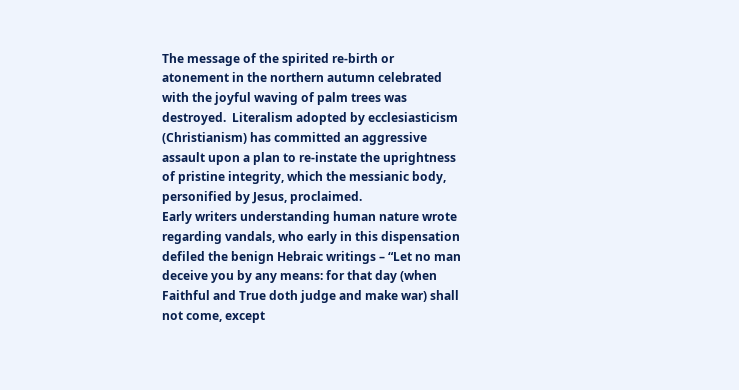The message of the spirited re-birth or atonement in the northern autumn celebrated with the joyful waving of palm trees was destroyed.  Literalism adopted by ecclesiasticism (Christianism) has committed an aggressive assault upon a plan to re-instate the uprightness of pristine integrity, which the messianic body, personified by Jesus, proclaimed.
Early writers understanding human nature wrote regarding vandals, who early in this dispensation defiled the benign Hebraic writings – “Let no man deceive you by any means: for that day (when Faithful and True doth judge and make war) shall not come, except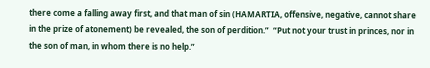there come a falling away first, and that man of sin (HAMARTIA, offensive, negative, cannot share in the prize of atonement) be revealed, the son of perdition.”  “Put not your trust in princes, nor in the son of man, in whom there is no help.”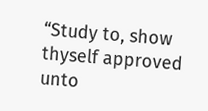“Study to, show thyself approved unto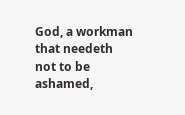God, a workman that needeth not to be ashamed,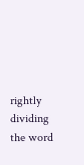rightly dividing the word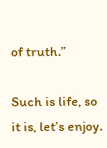of truth.”

Such is life, so it is, let’s enjoy.